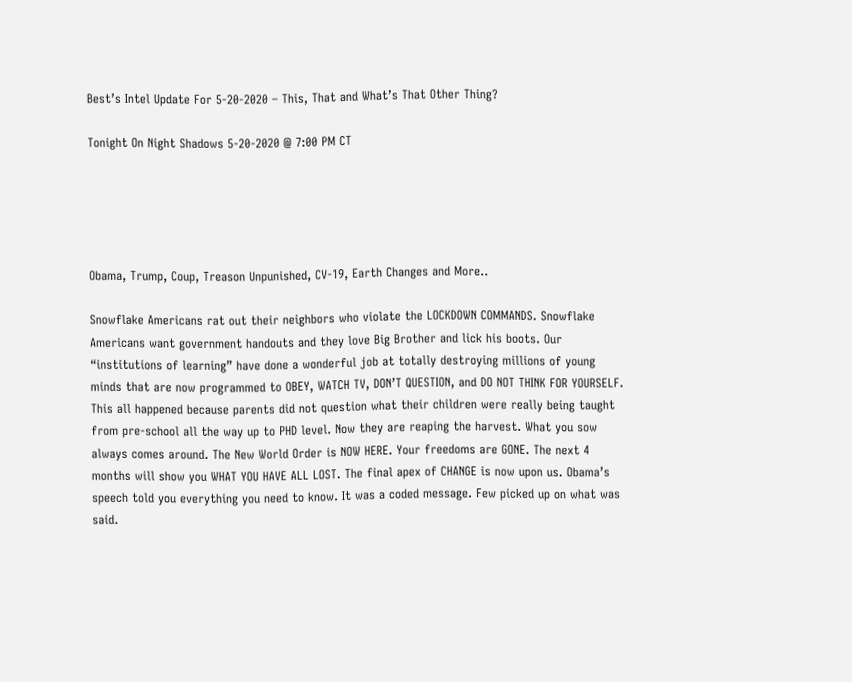Best’s Intel Update For 5-20-2020 – This, That and What’s That Other Thing?

Tonight On Night Shadows 5-20-2020 @ 7:00 PM CT





Obama, Trump, Coup, Treason Unpunished, CV-19, Earth Changes and More..

Snowflake Americans rat out their neighbors who violate the LOCKDOWN COMMANDS. Snowflake Americans want government handouts and they love Big Brother and lick his boots. Our “institutions of learning” have done a wonderful job at totally destroying millions of young minds that are now programmed to OBEY, WATCH TV, DON’T QUESTION, and DO NOT THINK FOR YOURSELF. This all happened because parents did not question what their children were really being taught from pre-school all the way up to PHD level. Now they are reaping the harvest. What you sow always comes around. The New World Order is NOW HERE. Your freedoms are GONE. The next 4 months will show you WHAT YOU HAVE ALL LOST. The final apex of CHANGE is now upon us. Obama’s speech told you everything you need to know. It was a coded message. Few picked up on what was said.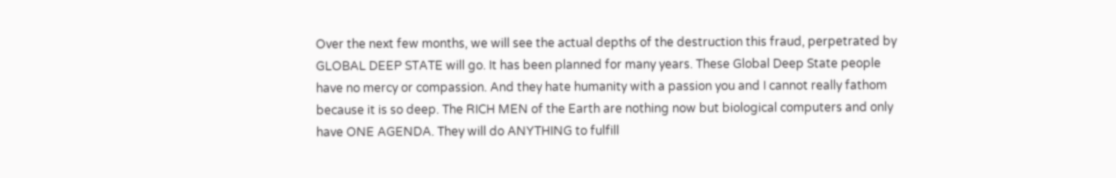Over the next few months, we will see the actual depths of the destruction this fraud, perpetrated by GLOBAL DEEP STATE will go. It has been planned for many years. These Global Deep State people have no mercy or compassion. And they hate humanity with a passion you and I cannot really fathom because it is so deep. The RICH MEN of the Earth are nothing now but biological computers and only have ONE AGENDA. They will do ANYTHING to fulfill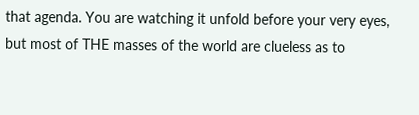that agenda. You are watching it unfold before your very eyes, but most of THE masses of the world are clueless as to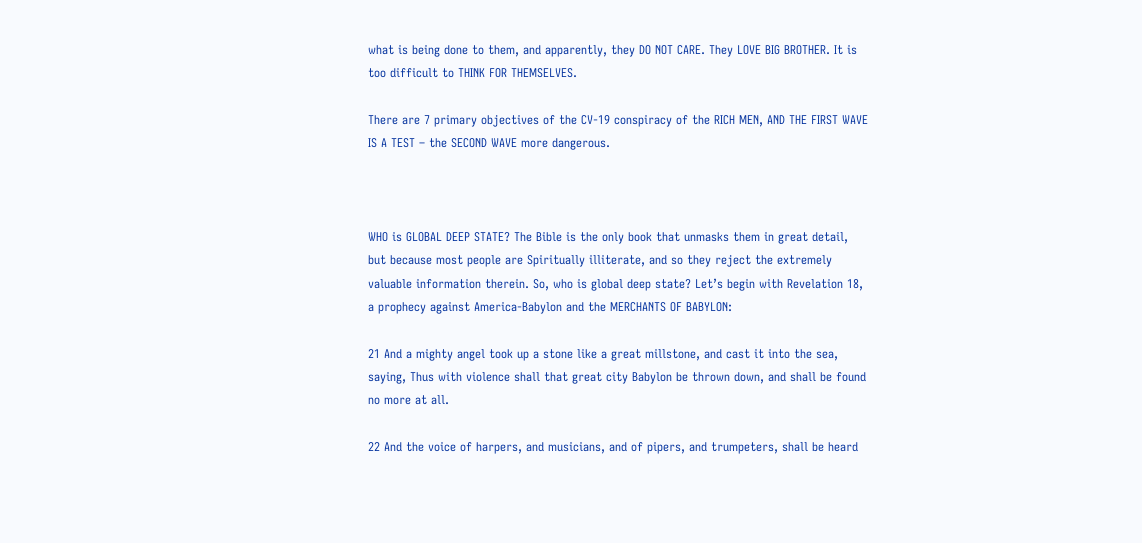what is being done to them, and apparently, they DO NOT CARE. They LOVE BIG BROTHER. It is too difficult to THINK FOR THEMSELVES.

There are 7 primary objectives of the CV-19 conspiracy of the RICH MEN, AND THE FIRST WAVE IS A TEST – the SECOND WAVE more dangerous.



WHO is GLOBAL DEEP STATE? The Bible is the only book that unmasks them in great detail, but because most people are Spiritually illiterate, and so they reject the extremely valuable information therein. So, who is global deep state? Let’s begin with Revelation 18, a prophecy against America-Babylon and the MERCHANTS OF BABYLON:

21 And a mighty angel took up a stone like a great millstone, and cast it into the sea, saying, Thus with violence shall that great city Babylon be thrown down, and shall be found no more at all.

22 And the voice of harpers, and musicians, and of pipers, and trumpeters, shall be heard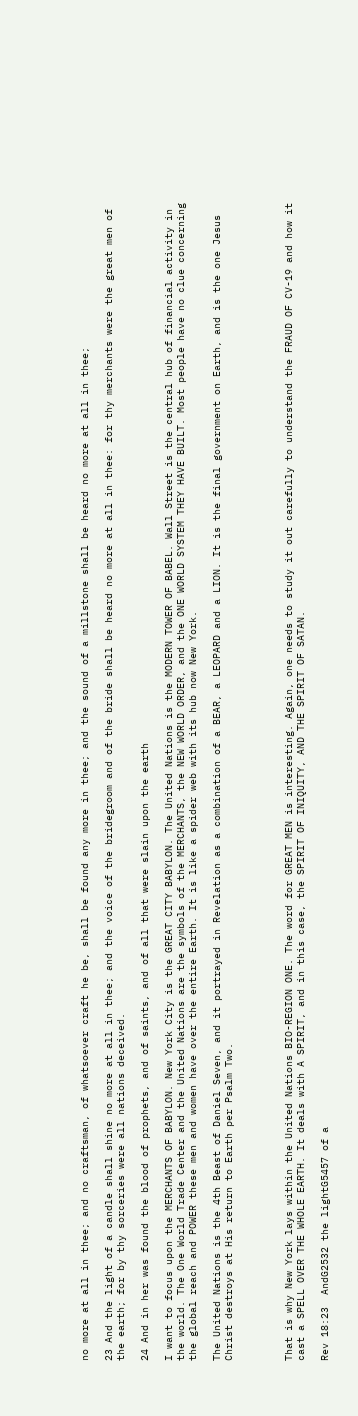no more at all in thee; and no craftsman, of whatsoever craft he be, shall be found any more in thee; and the sound of a millstone shall be heard no more at all in thee;

23 And the light of a candle shall shine no more at all in thee; and the voice of the bridegroom and of the bride shall be heard no more at all in thee: for thy merchants were the great men of the earth; for by thy sorceries were all nations deceived.

24 And in her was found the blood of prophets, and of saints, and of all that were slain upon the earth

I want to focus upon the MERCHANTS OF BABYLON. New York City is the GREAT CITY BABYLON. The United Nations is the MODERN TOWER OF BABEL. Wall Street is the central hub of financial activity in the world. The One World Trade Center and the United Nations are the symbols of the MERCHANTS, the NEW WORLD ORDER, and the ONE WORLD SYSTEM THEY HAVE BUILT. Most people have no clue concerning the global reach and POWER these men and women have over the entire Earth. It is like a spider web with its hub now New York.

The United Nations is the 4th Beast of Daniel Seven, and it portrayed in Revelation as a combination of a BEAR, a LEOPARD and a LION. It is the final government on Earth, and is the one Jesus Christ destroys at His return to Earth per Psalm Two.




That is why New York lays within the United Nations BIO-REGION ONE. The word for GREAT MEN is interesting. Again, one needs to study it out carefully to understand the FRAUD OF CV-19 and how it cast a SPELL OVER THE WHOLE EARTH. It deals with A SPIRIT, and in this case, the SPIRIT OF INIQUITY, AND THE SPIRIT OF SATAN.

Rev 18:23  AndG2532 the lightG5457 of a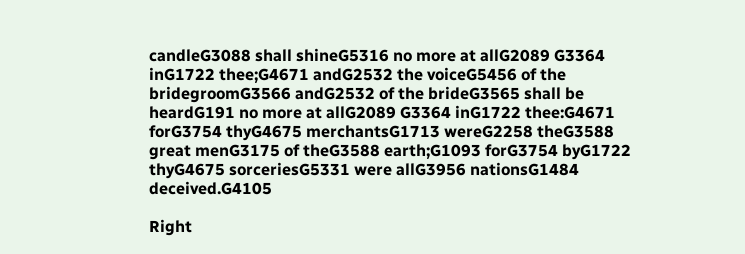candleG3088 shall shineG5316 no more at allG2089 G3364 inG1722 thee;G4671 andG2532 the voiceG5456 of the bridegroomG3566 andG2532 of the brideG3565 shall be heardG191 no more at allG2089 G3364 inG1722 thee:G4671 forG3754 thyG4675 merchantsG1713 wereG2258 theG3588 great menG3175 of theG3588 earth;G1093 forG3754 byG1722 thyG4675 sorceriesG5331 were allG3956 nationsG1484 deceived.G4105

Right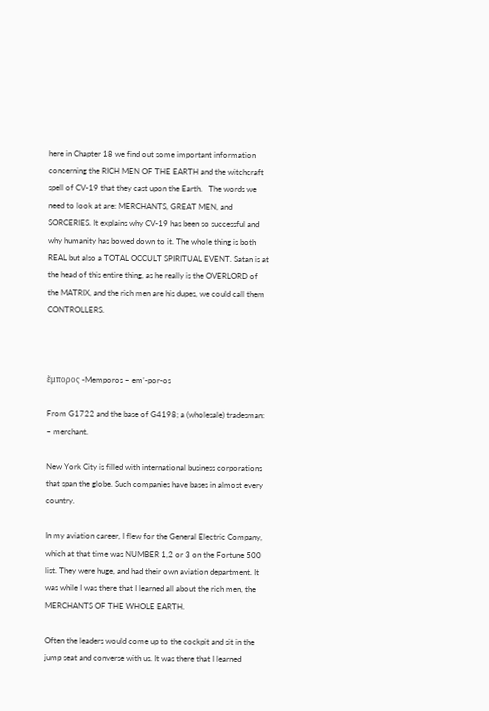here in Chapter 18 we find out some important information concerning the RICH MEN OF THE EARTH and the witchcraft spell of CV-19 that they cast upon the Earth.   The words we need to look at are: MERCHANTS, GREAT MEN, and SORCERIES. It explains why CV-19 has been so successful and why humanity has bowed down to it. The whole thing is both REAL but also a TOTAL OCCULT SPIRITUAL EVENT. Satan is at the head of this entire thing, as he really is the OVERLORD of the MATRIX, and the rich men are his dupes, we could call them CONTROLLERS.



ἔμπορος -Memporos – em’-por-os

From G1722 and the base of G4198; a (wholesale) tradesman: – merchant.

New York City is filled with international business corporations that span the globe. Such companies have bases in almost every country.

In my aviation career, I flew for the General Electric Company, which at that time was NUMBER 1,2 or 3 on the Fortune 500 list. They were huge, and had their own aviation department. It was while I was there that I learned all about the rich men, the MERCHANTS OF THE WHOLE EARTH.

Often the leaders would come up to the cockpit and sit in the jump seat and converse with us. It was there that I learned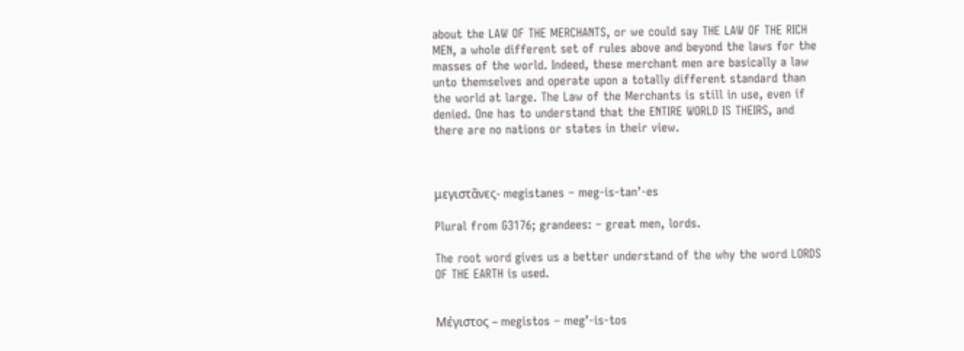about the LAW OF THE MERCHANTS, or we could say THE LAW OF THE RICH MEN, a whole different set of rules above and beyond the laws for the masses of the world. Indeed, these merchant men are basically a law unto themselves and operate upon a totally different standard than the world at large. The Law of the Merchants is still in use, even if denied. One has to understand that the ENTIRE WORLD IS THEIRS, and there are no nations or states in their view.



μεγιστᾶνες- megistanes – meg-is-tan’-es

Plural from G3176; grandees: – great men, lords.

The root word gives us a better understand of the why the word LORDS OF THE EARTH is used.


Μέγιστος – megistos – meg’-is-tos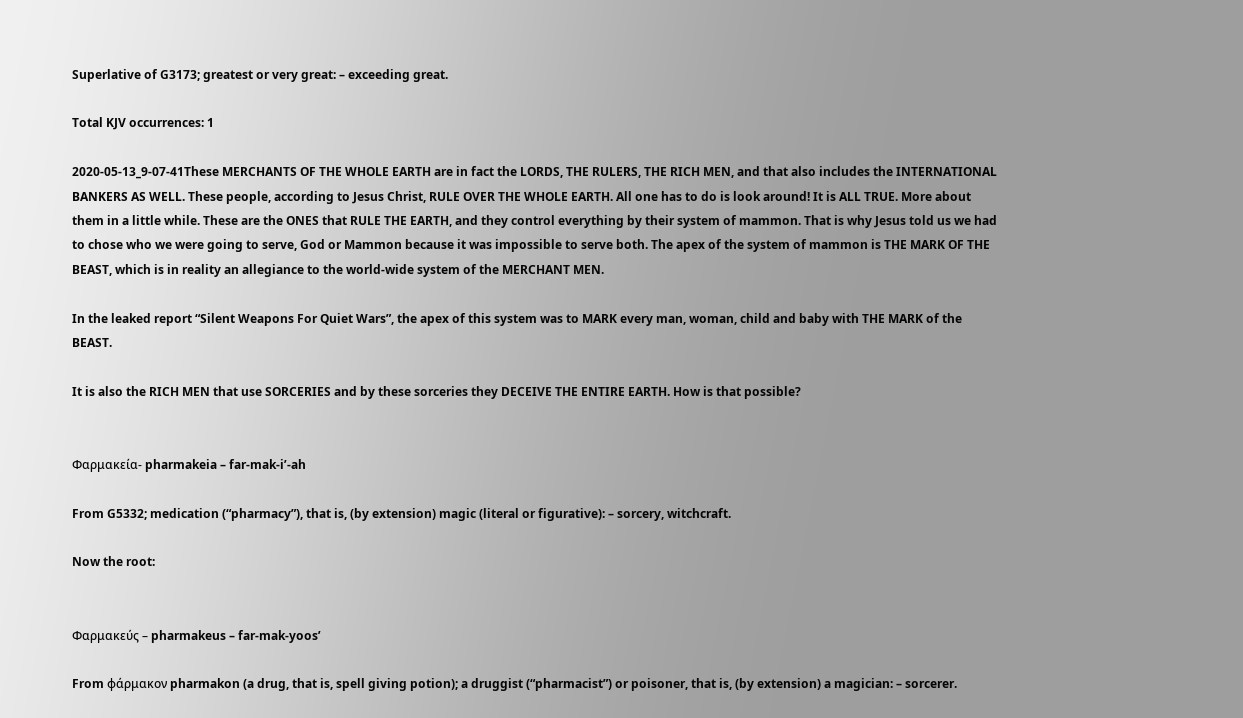Superlative of G3173; greatest or very great: – exceeding great.

Total KJV occurrences: 1

2020-05-13_9-07-41These MERCHANTS OF THE WHOLE EARTH are in fact the LORDS, THE RULERS, THE RICH MEN, and that also includes the INTERNATIONAL BANKERS AS WELL. These people, according to Jesus Christ, RULE OVER THE WHOLE EARTH. All one has to do is look around! It is ALL TRUE. More about them in a little while. These are the ONES that RULE THE EARTH, and they control everything by their system of mammon. That is why Jesus told us we had to chose who we were going to serve, God or Mammon because it was impossible to serve both. The apex of the system of mammon is THE MARK OF THE BEAST, which is in reality an allegiance to the world-wide system of the MERCHANT MEN.

In the leaked report “Silent Weapons For Quiet Wars”, the apex of this system was to MARK every man, woman, child and baby with THE MARK of the BEAST.

It is also the RICH MEN that use SORCERIES and by these sorceries they DECEIVE THE ENTIRE EARTH. How is that possible?


Φαρμακεία- pharmakeia – far-mak-i’-ah

From G5332; medication (“pharmacy”), that is, (by extension) magic (literal or figurative): – sorcery, witchcraft.

Now the root:


Φαρμακεύς – pharmakeus – far-mak-yoos’

From φάρμακον pharmakon (a drug, that is, spell giving potion); a druggist (“pharmacist”) or poisoner, that is, (by extension) a magician: – sorcerer.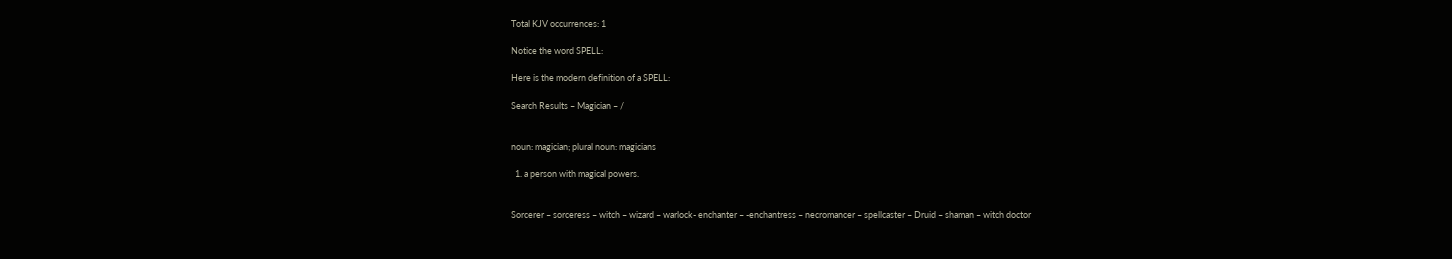Total KJV occurrences: 1

Notice the word SPELL:

Here is the modern definition of a SPELL:

Search Results – Magician – /


noun: magician; plural noun: magicians

  1. a person with magical powers.


Sorcerer – sorceress – witch – wizard – warlock- enchanter – -enchantress – necromancer – spellcaster – Druid – shaman – witch doctor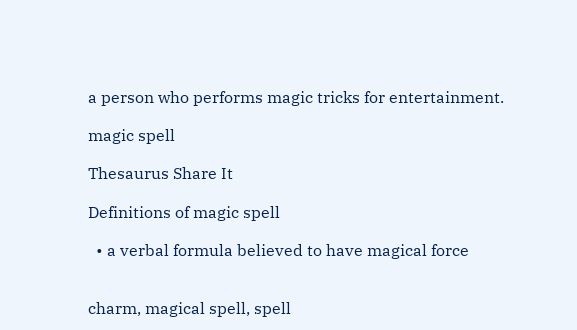a person who performs magic tricks for entertainment.

magic spell

Thesaurus Share It

Definitions of magic spell

  • a verbal formula believed to have magical force


charm, magical spell, spell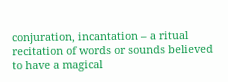conjuration, incantation – a ritual recitation of words or sounds believed to have a magical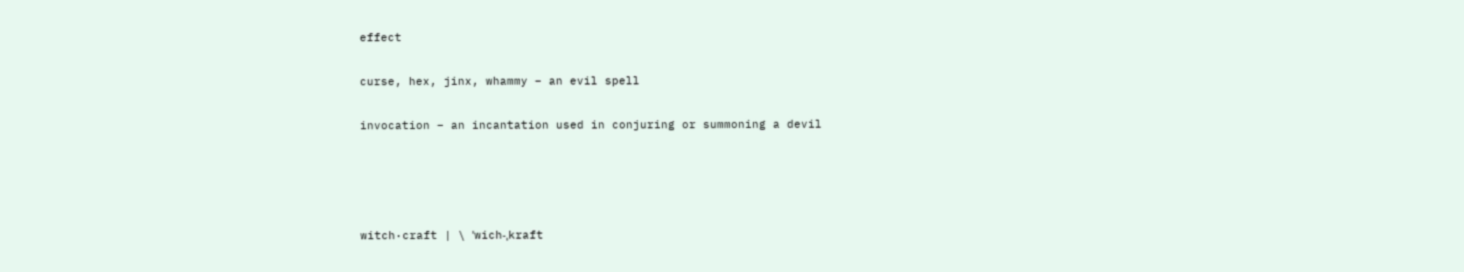effect

curse, hex, jinx, whammy – an evil spell

invocation – an incantation used in conjuring or summoning a devil




witch·craft | \ ˈwich-ˌkraft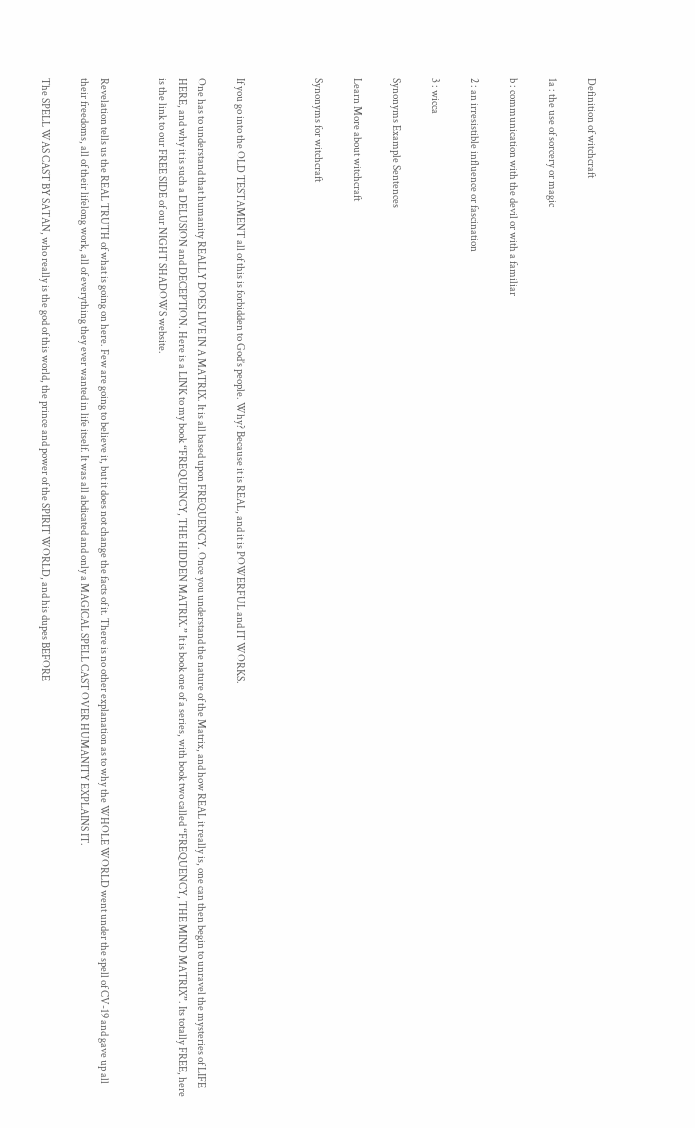Definition of witchcraft

1a : the use of sorcery or magic

b : communication with the devil or with a familiar

2 : an irresistible influence or fascination

3 : wicca

Synonyms Example Sentences

Learn More about witchcraft

Synonyms for witchcraft



If you go into the OLD TESTAMENT all of this is forbidden to God’s people. Why? Because it is REAL, and it is POWERFUL and IT WORKS.

One has to understand that humanity REALLY DOES LIVE IN A MATRIX. It is all based upon FREQUENCY. Once you understand the nature of the Matrix, and how REAL it really is, one can then begin to unravel the mysteries of LIFE HERE, and why it is such a DELUSION and DECEPTION. Here is a LINK to my book “FREQUENCY, THE HIDDEN MATRIX.” It is book one of a series, with book two called “FREQUENCY, THE MIND MATRIX”. Its totally FREE, here is the link to our FREE SIDE of our NIGHT SHADOWS website.


Revelation tells us the REAL TRUTH of what is going on here. Few are going to believe it, but it does not change the facts of it. There is no other explanation as to why the WHOLE WORLD went under the spell of CV-19 and gave up all their freedoms, all of their lifelong work, all of everything they ever wanted in life itself. It was all abdicated and only a MAGICAL SPELL CAST OVER HUMANITY EXPLAINS IT.

The SPELL WAS CAST BY SATAN, who really is the god of this world, the prince and power of the SPIRIT WORLD, and his dupes BEFORE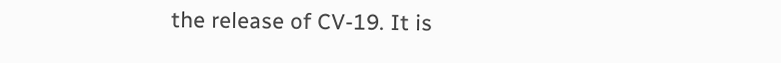the release of CV-19. It is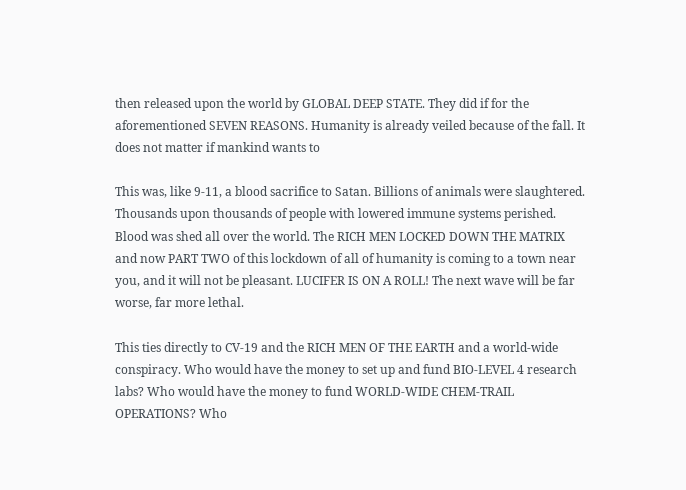then released upon the world by GLOBAL DEEP STATE. They did if for the aforementioned SEVEN REASONS. Humanity is already veiled because of the fall. It does not matter if mankind wants to

This was, like 9-11, a blood sacrifice to Satan. Billions of animals were slaughtered. Thousands upon thousands of people with lowered immune systems perished. Blood was shed all over the world. The RICH MEN LOCKED DOWN THE MATRIX and now PART TWO of this lockdown of all of humanity is coming to a town near you, and it will not be pleasant. LUCIFER IS ON A ROLL! The next wave will be far worse, far more lethal.

This ties directly to CV-19 and the RICH MEN OF THE EARTH and a world-wide conspiracy. Who would have the money to set up and fund BIO-LEVEL 4 research labs? Who would have the money to fund WORLD-WIDE CHEM-TRAIL OPERATIONS? Who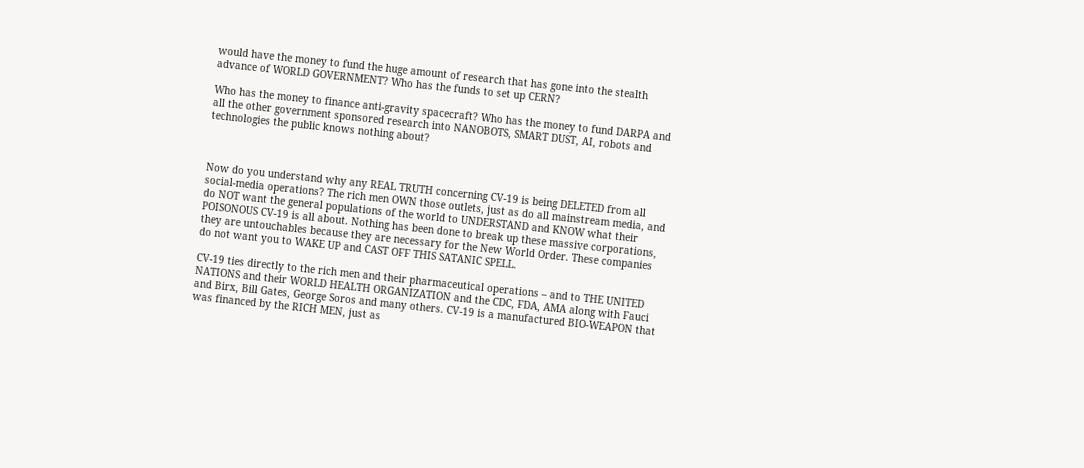would have the money to fund the huge amount of research that has gone into the stealth advance of WORLD GOVERNMENT? Who has the funds to set up CERN?

Who has the money to finance anti-gravity spacecraft? Who has the money to fund DARPA and all the other government sponsored research into NANOBOTS, SMART DUST, AI, robots and technologies the public knows nothing about?



Now do you understand why any REAL TRUTH concerning CV-19 is being DELETED from all social-media operations? The rich men OWN those outlets, just as do all mainstream media, and do NOT want the general populations of the world to UNDERSTAND and KNOW what their POISONOUS CV-19 is all about. Nothing has been done to break up these massive corporations, they are untouchables because they are necessary for the New World Order. These companies do not want you to WAKE UP and CAST OFF THIS SATANIC SPELL.

CV-19 ties directly to the rich men and their pharmaceutical operations – and to THE UNITED NATIONS and their WORLD HEALTH ORGANIZATION and the CDC, FDA, AMA along with Fauci and Birx, Bill Gates, George Soros and many others. CV-19 is a manufactured BIO-WEAPON that was financed by the RICH MEN, just as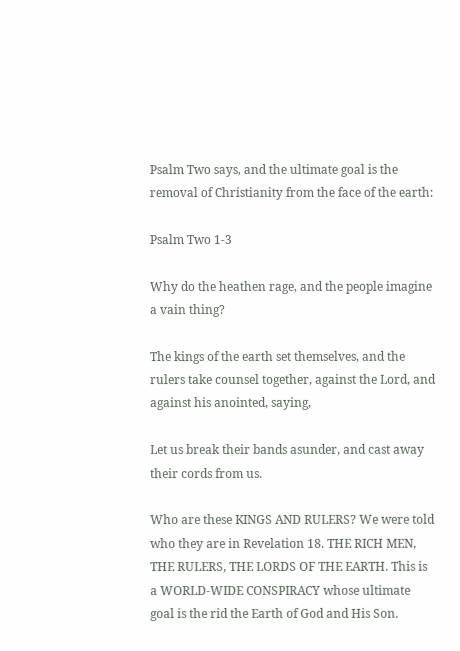Psalm Two says, and the ultimate goal is the removal of Christianity from the face of the earth:

Psalm Two 1-3

Why do the heathen rage, and the people imagine a vain thing?

The kings of the earth set themselves, and the rulers take counsel together, against the Lord, and against his anointed, saying,

Let us break their bands asunder, and cast away their cords from us.

Who are these KINGS AND RULERS? We were told who they are in Revelation 18. THE RICH MEN, THE RULERS, THE LORDS OF THE EARTH. This is a WORLD-WIDE CONSPIRACY whose ultimate goal is the rid the Earth of God and His Son.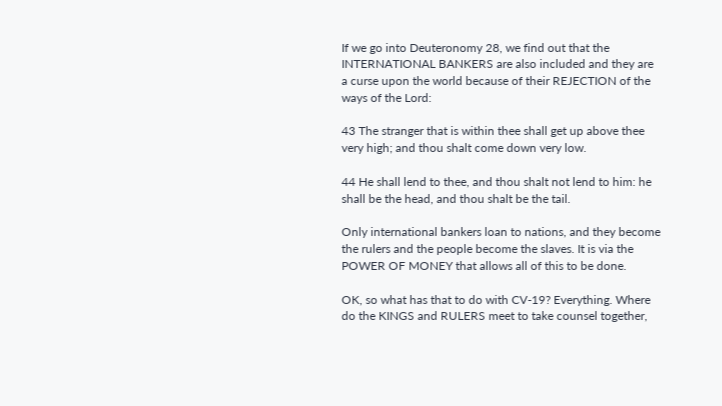If we go into Deuteronomy 28, we find out that the INTERNATIONAL BANKERS are also included and they are a curse upon the world because of their REJECTION of the ways of the Lord:

43 The stranger that is within thee shall get up above thee very high; and thou shalt come down very low.

44 He shall lend to thee, and thou shalt not lend to him: he shall be the head, and thou shalt be the tail.

Only international bankers loan to nations, and they become the rulers and the people become the slaves. It is via the POWER OF MONEY that allows all of this to be done.

OK, so what has that to do with CV-19? Everything. Where do the KINGS and RULERS meet to take counsel together,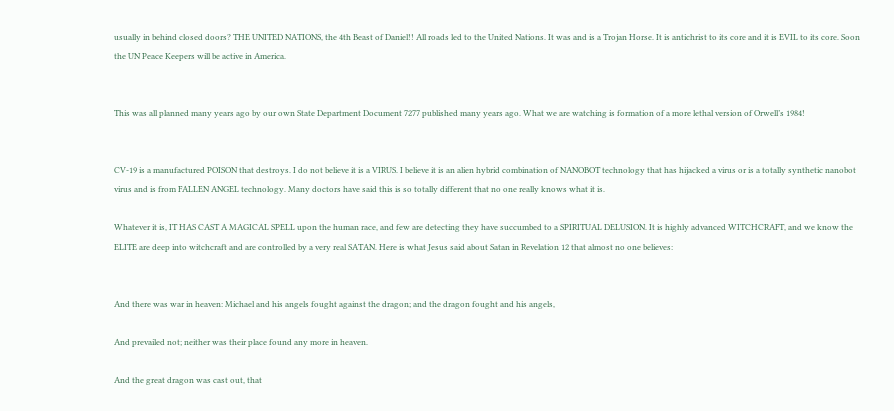usually in behind closed doors? THE UNITED NATIONS, the 4th Beast of Daniel!! All roads led to the United Nations. It was and is a Trojan Horse. It is antichrist to its core and it is EVIL to its core. Soon the UN Peace Keepers will be active in America.


This was all planned many years ago by our own State Department Document 7277 published many years ago. What we are watching is formation of a more lethal version of Orwell’s 1984!


CV-19 is a manufactured POISON that destroys. I do not believe it is a VIRUS. I believe it is an alien hybrid combination of NANOBOT technology that has hijacked a virus or is a totally synthetic nanobot virus and is from FALLEN ANGEL technology. Many doctors have said this is so totally different that no one really knows what it is.

Whatever it is, IT HAS CAST A MAGICAL SPELL upon the human race, and few are detecting they have succumbed to a SPIRITUAL DELUSION. It is highly advanced WITCHCRAFT, and we know the ELITE are deep into witchcraft and are controlled by a very real SATAN. Here is what Jesus said about Satan in Revelation 12 that almost no one believes:


And there was war in heaven: Michael and his angels fought against the dragon; and the dragon fought and his angels,

And prevailed not; neither was their place found any more in heaven.

And the great dragon was cast out, that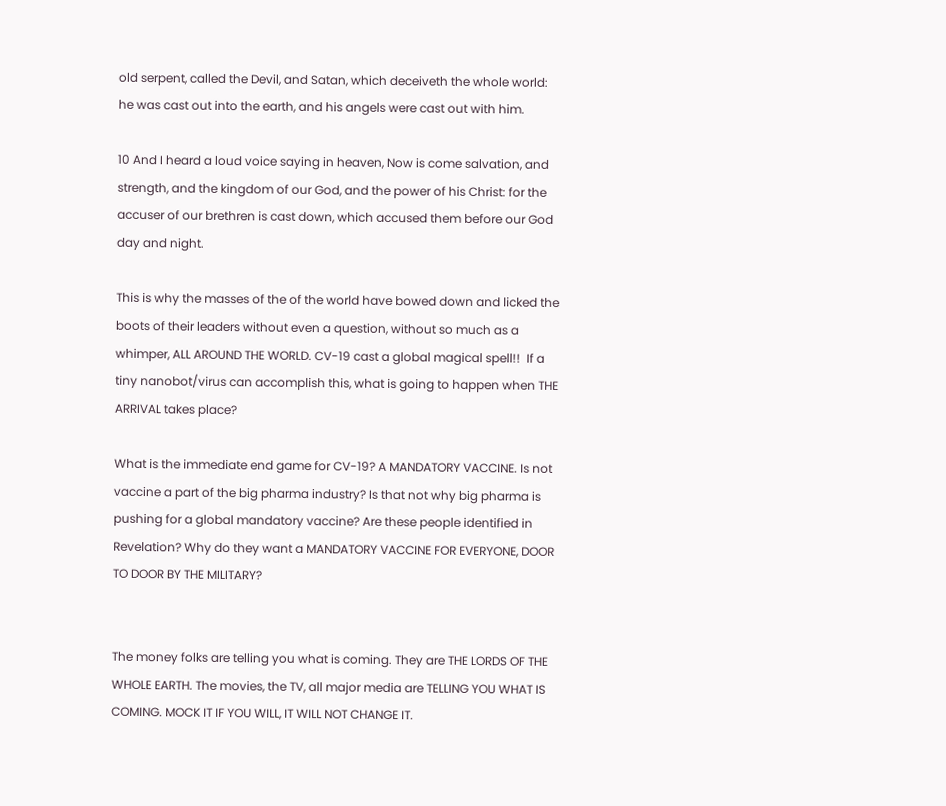old serpent, called the Devil, and Satan, which deceiveth the whole world: he was cast out into the earth, and his angels were cast out with him.

10 And I heard a loud voice saying in heaven, Now is come salvation, and strength, and the kingdom of our God, and the power of his Christ: for the accuser of our brethren is cast down, which accused them before our God day and night.

This is why the masses of the of the world have bowed down and licked the boots of their leaders without even a question, without so much as a whimper, ALL AROUND THE WORLD. CV-19 cast a global magical spell!!  If a tiny nanobot/virus can accomplish this, what is going to happen when THE ARRIVAL takes place?

What is the immediate end game for CV-19? A MANDATORY VACCINE. Is not vaccine a part of the big pharma industry? Is that not why big pharma is pushing for a global mandatory vaccine? Are these people identified in Revelation? Why do they want a MANDATORY VACCINE FOR EVERYONE, DOOR TO DOOR BY THE MILITARY?


The money folks are telling you what is coming. They are THE LORDS OF THE WHOLE EARTH. The movies, the TV, all major media are TELLING YOU WHAT IS COMING. MOCK IT IF YOU WILL, IT WILL NOT CHANGE IT.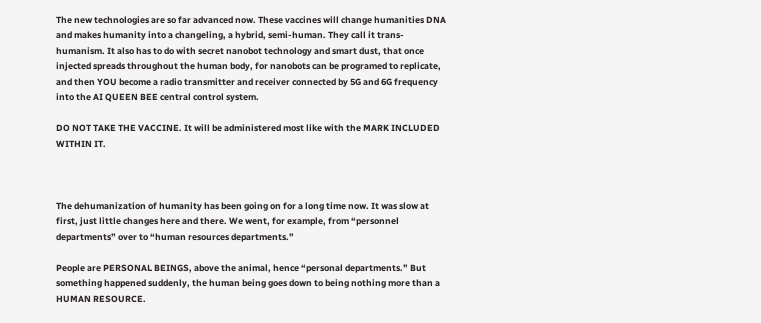The new technologies are so far advanced now. These vaccines will change humanities DNA and makes humanity into a changeling, a hybrid, semi-human. They call it trans-humanism. It also has to do with secret nanobot technology and smart dust, that once injected spreads throughout the human body, for nanobots can be programed to replicate, and then YOU become a radio transmitter and receiver connected by 5G and 6G frequency into the AI QUEEN BEE central control system.

DO NOT TAKE THE VACCINE. It will be administered most like with the MARK INCLUDED WITHIN IT.



The dehumanization of humanity has been going on for a long time now. It was slow at first, just little changes here and there. We went, for example, from “personnel departments” over to “human resources departments.”

People are PERSONAL BEINGS, above the animal, hence “personal departments.” But something happened suddenly, the human being goes down to being nothing more than a HUMAN RESOURCE.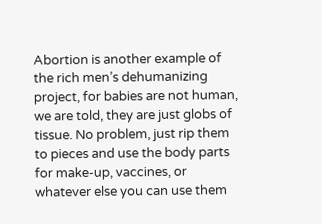Abortion is another example of the rich men’s dehumanizing project, for babies are not human, we are told, they are just globs of tissue. No problem, just rip them to pieces and use the body parts for make-up, vaccines, or whatever else you can use them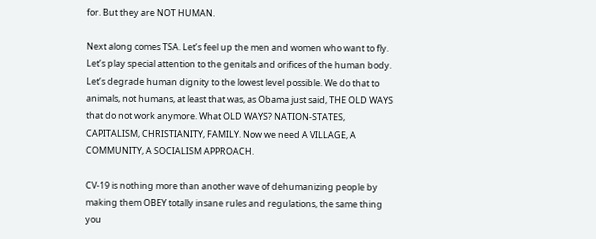for. But they are NOT HUMAN.

Next along comes TSA. Let’s feel up the men and women who want to fly. Let’s play special attention to the genitals and orifices of the human body. Let’s degrade human dignity to the lowest level possible. We do that to animals, not humans, at least that was, as Obama just said, THE OLD WAYS that do not work anymore. What OLD WAYS? NATION-STATES, CAPITALISM, CHRISTIANITY, FAMILY. Now we need A VILLAGE, A COMMUNITY, A SOCIALISM APPROACH.

CV-19 is nothing more than another wave of dehumanizing people by making them OBEY totally insane rules and regulations, the same thing you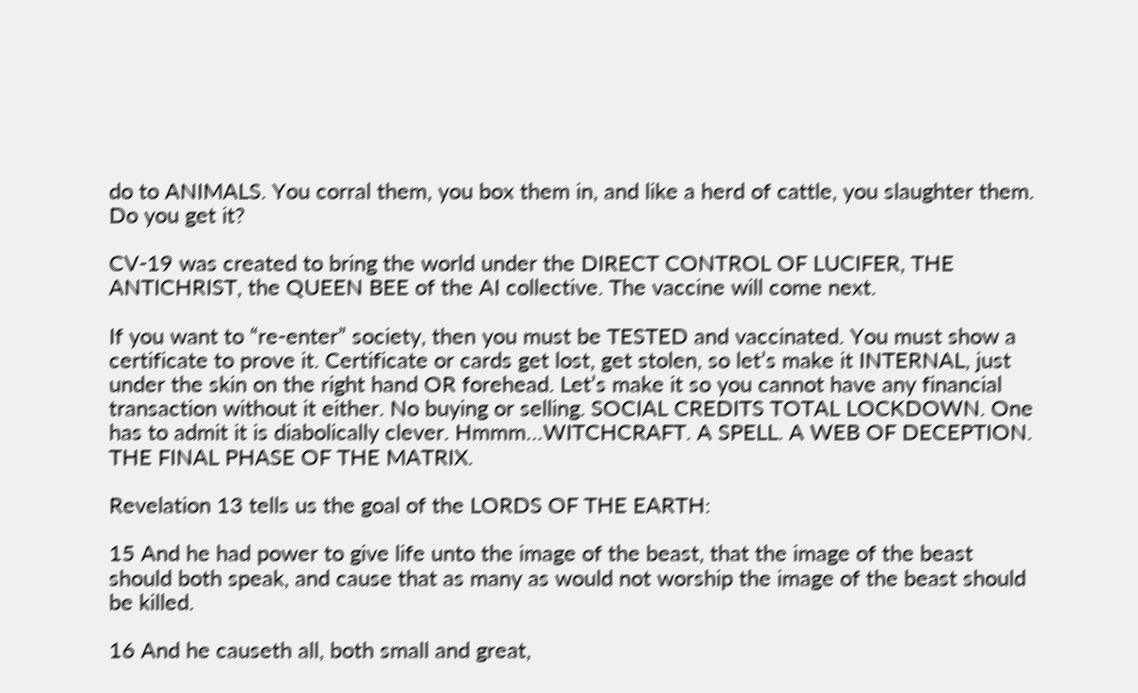do to ANIMALS. You corral them, you box them in, and like a herd of cattle, you slaughter them.  Do you get it?

CV-19 was created to bring the world under the DIRECT CONTROL OF LUCIFER, THE ANTICHRIST, the QUEEN BEE of the AI collective. The vaccine will come next.

If you want to “re-enter” society, then you must be TESTED and vaccinated. You must show a certificate to prove it. Certificate or cards get lost, get stolen, so let’s make it INTERNAL, just under the skin on the right hand OR forehead. Let’s make it so you cannot have any financial transaction without it either. No buying or selling. SOCIAL CREDITS TOTAL LOCKDOWN. One has to admit it is diabolically clever. Hmmm…WITCHCRAFT. A SPELL. A WEB OF DECEPTION. THE FINAL PHASE OF THE MATRIX.

Revelation 13 tells us the goal of the LORDS OF THE EARTH:

15 And he had power to give life unto the image of the beast, that the image of the beast should both speak, and cause that as many as would not worship the image of the beast should be killed.

16 And he causeth all, both small and great,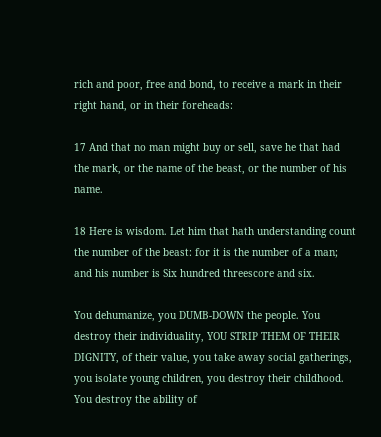rich and poor, free and bond, to receive a mark in their right hand, or in their foreheads:

17 And that no man might buy or sell, save he that had the mark, or the name of the beast, or the number of his name.

18 Here is wisdom. Let him that hath understanding count the number of the beast: for it is the number of a man; and his number is Six hundred threescore and six.

You dehumanize, you DUMB-DOWN the people. You destroy their individuality, YOU STRIP THEM OF THEIR DIGNITY, of their value, you take away social gatherings, you isolate young children, you destroy their childhood. You destroy the ability of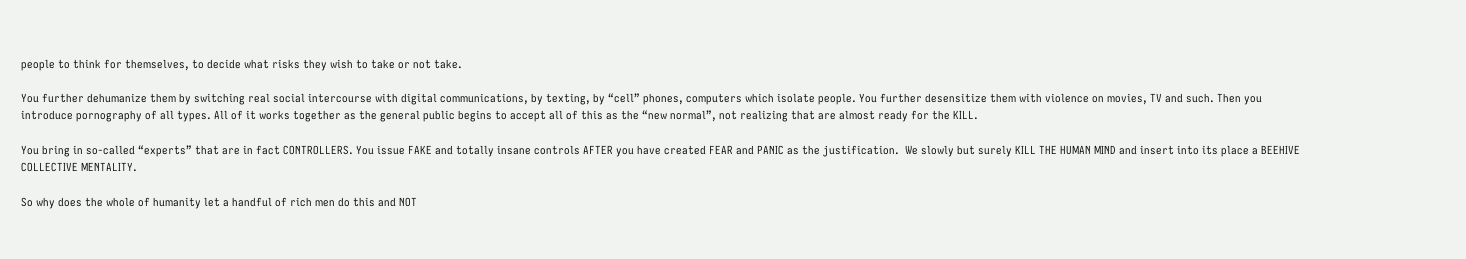people to think for themselves, to decide what risks they wish to take or not take.

You further dehumanize them by switching real social intercourse with digital communications, by texting, by “cell” phones, computers which isolate people. You further desensitize them with violence on movies, TV and such. Then you introduce pornography of all types. All of it works together as the general public begins to accept all of this as the “new normal”, not realizing that are almost ready for the KILL.

You bring in so-called “experts” that are in fact CONTROLLERS. You issue FAKE and totally insane controls AFTER you have created FEAR and PANIC as the justification.  We slowly but surely KILL THE HUMAN MIND and insert into its place a BEEHIVE COLLECTIVE MENTALITY.

So why does the whole of humanity let a handful of rich men do this and NOT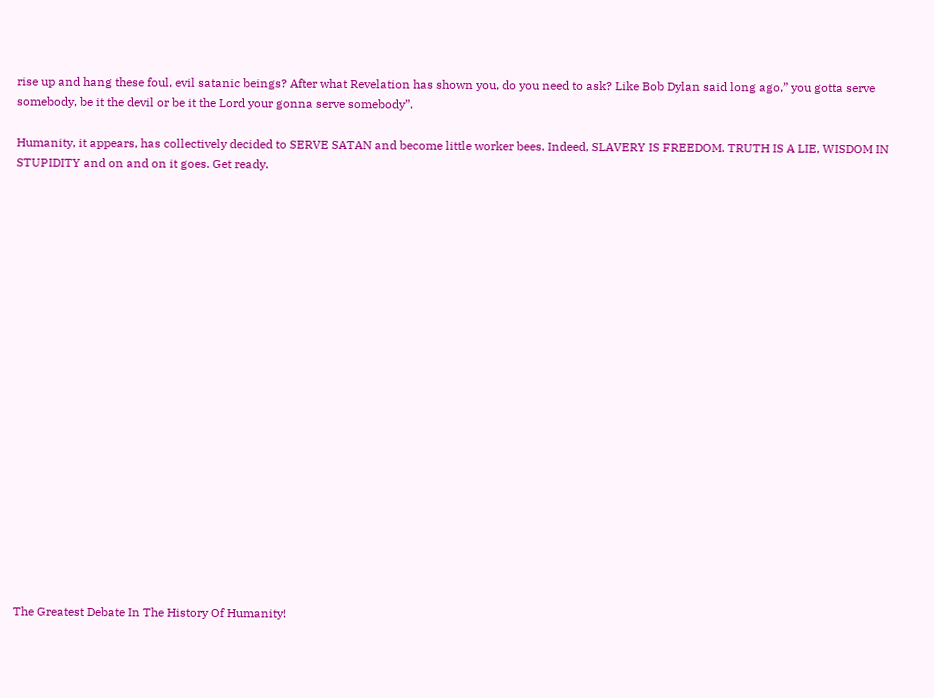rise up and hang these foul, evil satanic beings? After what Revelation has shown you, do you need to ask? Like Bob Dylan said long ago,” you gotta serve somebody, be it the devil or be it the Lord your gonna serve somebody”.

Humanity, it appears, has collectively decided to SERVE SATAN and become little worker bees. Indeed, SLAVERY IS FREEDOM. TRUTH IS A LIE, WISDOM IN STUPIDITY and on and on it goes. Get ready.





















The Greatest Debate In The History Of Humanity!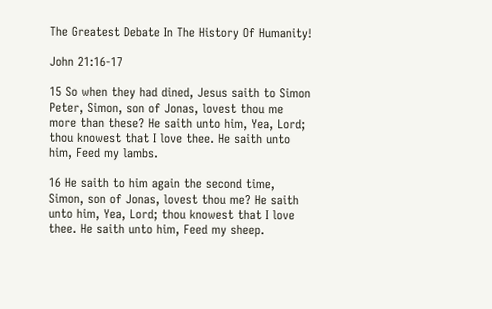The Greatest Debate In The History Of Humanity!

John 21:16-17

15 So when they had dined, Jesus saith to Simon Peter, Simon, son of Jonas, lovest thou me more than these? He saith unto him, Yea, Lord; thou knowest that I love thee. He saith unto him, Feed my lambs.

16 He saith to him again the second time, Simon, son of Jonas, lovest thou me? He saith unto him, Yea, Lord; thou knowest that I love thee. He saith unto him, Feed my sheep.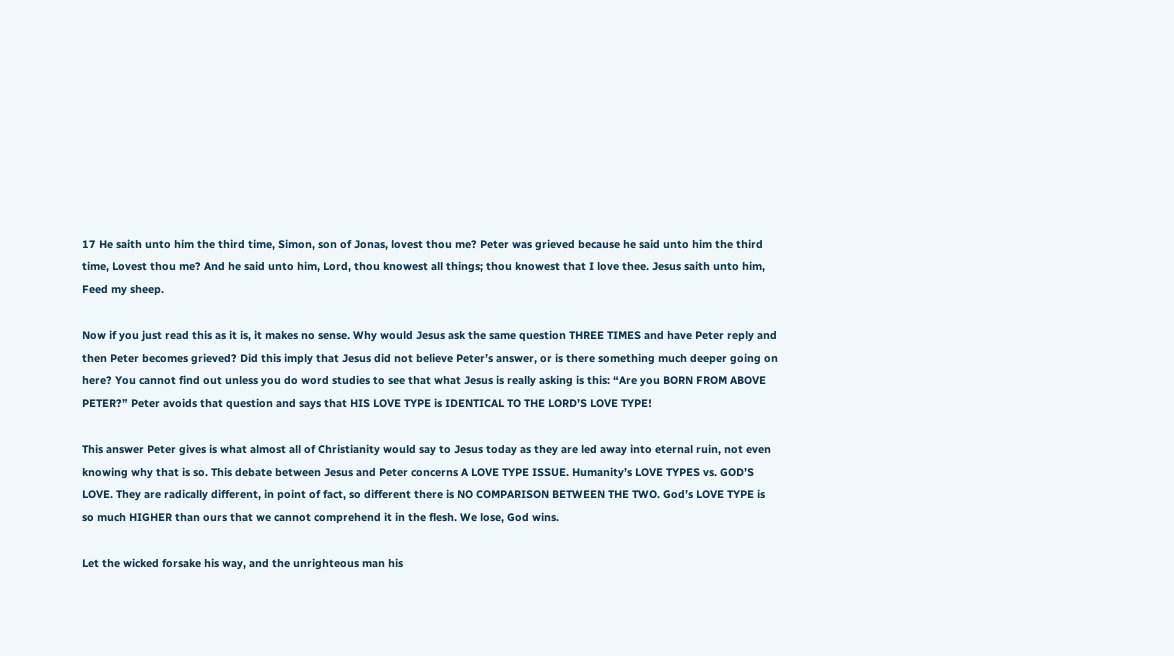17 He saith unto him the third time, Simon, son of Jonas, lovest thou me? Peter was grieved because he said unto him the third time, Lovest thou me? And he said unto him, Lord, thou knowest all things; thou knowest that I love thee. Jesus saith unto him, Feed my sheep.

Now if you just read this as it is, it makes no sense. Why would Jesus ask the same question THREE TIMES and have Peter reply and then Peter becomes grieved? Did this imply that Jesus did not believe Peter’s answer, or is there something much deeper going on here? You cannot find out unless you do word studies to see that what Jesus is really asking is this: “Are you BORN FROM ABOVE PETER?” Peter avoids that question and says that HIS LOVE TYPE is IDENTICAL TO THE LORD’S LOVE TYPE!

This answer Peter gives is what almost all of Christianity would say to Jesus today as they are led away into eternal ruin, not even knowing why that is so. This debate between Jesus and Peter concerns A LOVE TYPE ISSUE. Humanity’s LOVE TYPES vs. GOD’S LOVE. They are radically different, in point of fact, so different there is NO COMPARISON BETWEEN THE TWO. God’s LOVE TYPE is so much HIGHER than ours that we cannot comprehend it in the flesh. We lose, God wins.

Let the wicked forsake his way, and the unrighteous man his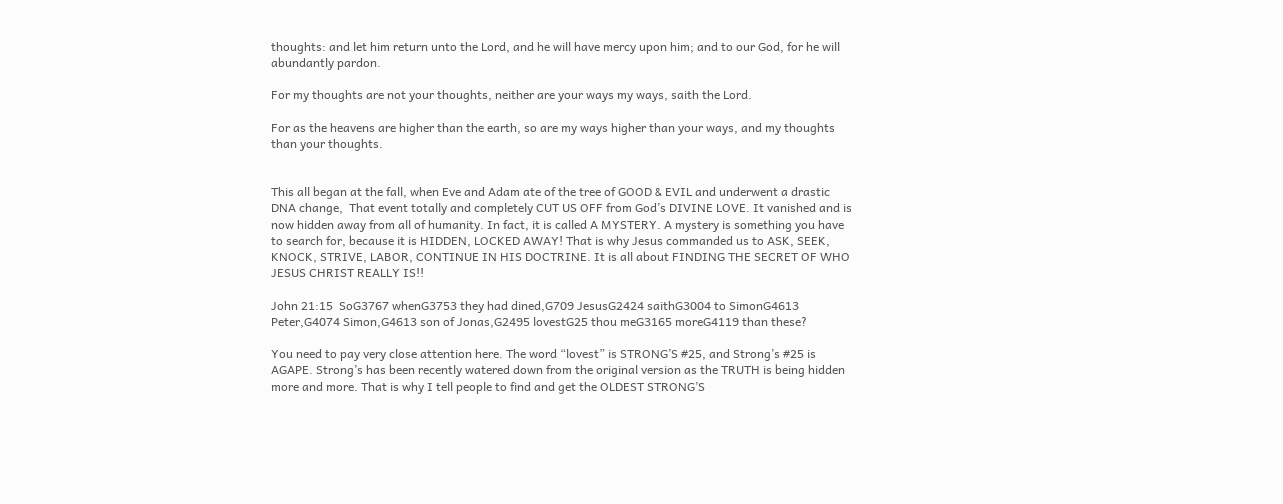thoughts: and let him return unto the Lord, and he will have mercy upon him; and to our God, for he will abundantly pardon.

For my thoughts are not your thoughts, neither are your ways my ways, saith the Lord.

For as the heavens are higher than the earth, so are my ways higher than your ways, and my thoughts than your thoughts.


This all began at the fall, when Eve and Adam ate of the tree of GOOD & EVIL and underwent a drastic DNA change,  That event totally and completely CUT US OFF from God’s DIVINE LOVE. It vanished and is now hidden away from all of humanity. In fact, it is called A MYSTERY. A mystery is something you have to search for, because it is HIDDEN, LOCKED AWAY! That is why Jesus commanded us to ASK, SEEK, KNOCK, STRIVE, LABOR, CONTINUE IN HIS DOCTRINE. It is all about FINDING THE SECRET OF WHO JESUS CHRIST REALLY IS!!

John 21:15  SoG3767 whenG3753 they had dined,G709 JesusG2424 saithG3004 to SimonG4613 Peter,G4074 Simon,G4613 son of Jonas,G2495 lovestG25 thou meG3165 moreG4119 than these?

You need to pay very close attention here. The word “lovest” is STRONG’S #25, and Strong’s #25 is AGAPE. Strong’s has been recently watered down from the original version as the TRUTH is being hidden more and more. That is why I tell people to find and get the OLDEST STRONG’S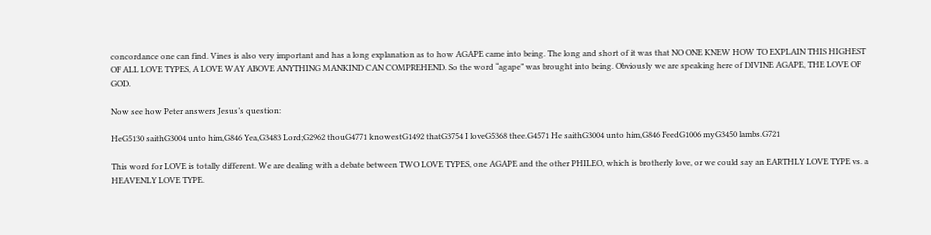concordance one can find. Vines is also very important and has a long explanation as to how AGAPE came into being. The long and short of it was that NO ONE KNEW HOW TO EXPLAIN THIS HIGHEST OF ALL LOVE TYPES, A LOVE WAY ABOVE ANYTHING MANKIND CAN COMPREHEND. So the word “agape” was brought into being. Obviously we are speaking here of DIVINE AGAPE, THE LOVE OF GOD.

Now see how Peter answers Jesus’s question:

HeG5130 saithG3004 unto him,G846 Yea,G3483 Lord;G2962 thouG4771 knowestG1492 thatG3754 I loveG5368 thee.G4571 He saithG3004 unto him,G846 FeedG1006 myG3450 lambs.G721

This word for LOVE is totally different. We are dealing with a debate between TWO LOVE TYPES, one AGAPE and the other PHILEO, which is brotherly love, or we could say an EARTHLY LOVE TYPE vs. a HEAVENLY LOVE TYPE.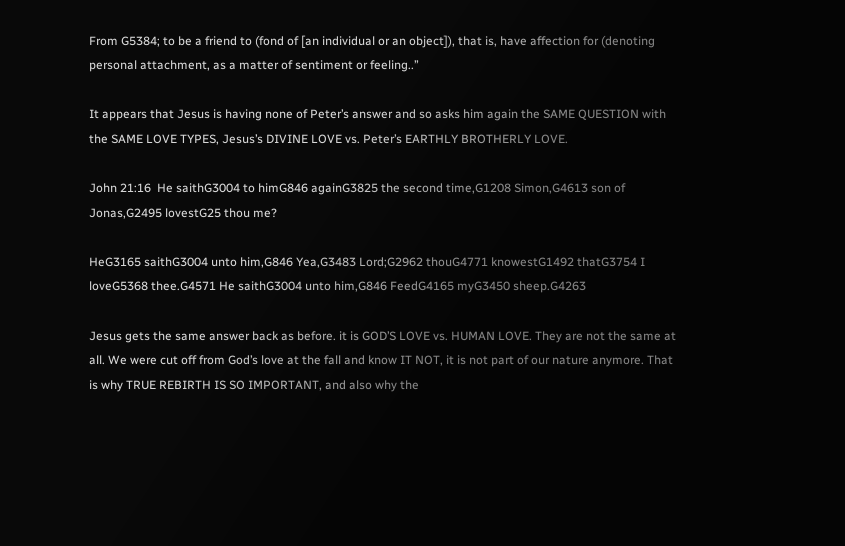From G5384; to be a friend to (fond of [an individual or an object]), that is, have affection for (denoting personal attachment, as a matter of sentiment or feeling..”

It appears that Jesus is having none of Peter’s answer and so asks him again the SAME QUESTION with the SAME LOVE TYPES, Jesus’s DIVINE LOVE vs. Peter’s EARTHLY BROTHERLY LOVE.

John 21:16  He saithG3004 to himG846 againG3825 the second time,G1208 Simon,G4613 son of Jonas,G2495 lovestG25 thou me?

HeG3165 saithG3004 unto him,G846 Yea,G3483 Lord;G2962 thouG4771 knowestG1492 thatG3754 I loveG5368 thee.G4571 He saithG3004 unto him,G846 FeedG4165 myG3450 sheep.G4263

Jesus gets the same answer back as before. it is GOD’S LOVE vs. HUMAN LOVE. They are not the same at all. We were cut off from God’s love at the fall and know IT NOT, it is not part of our nature anymore. That is why TRUE REBIRTH IS SO IMPORTANT, and also why the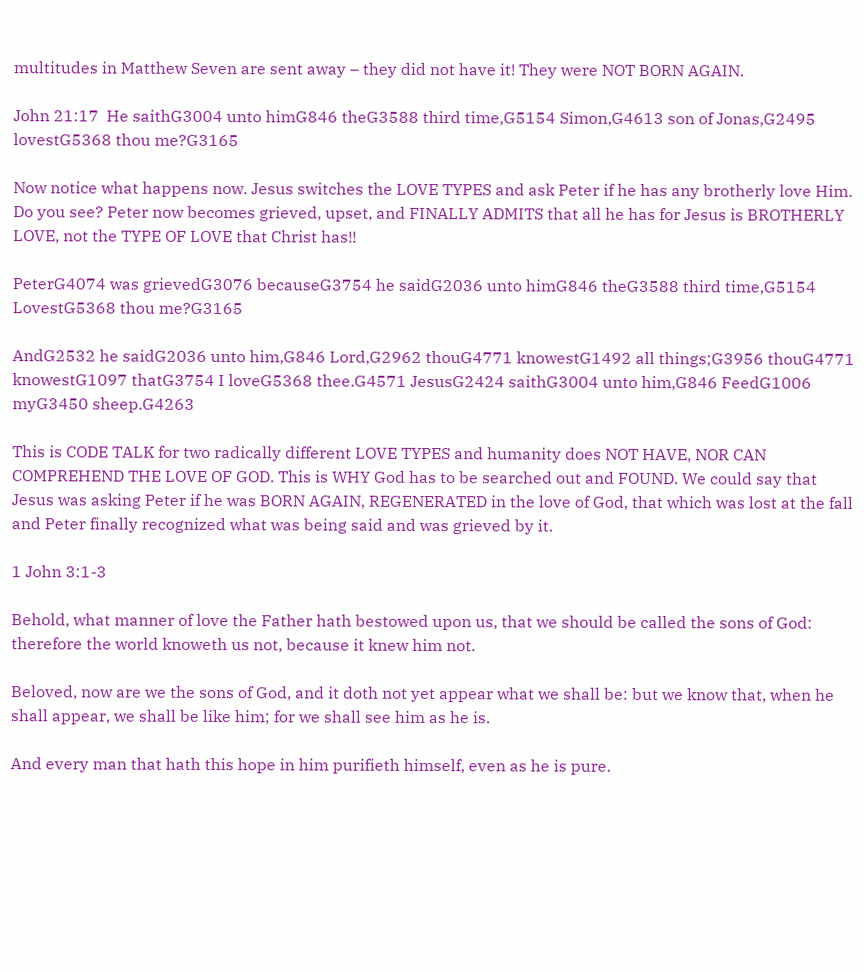multitudes in Matthew Seven are sent away – they did not have it! They were NOT BORN AGAIN.

John 21:17  He saithG3004 unto himG846 theG3588 third time,G5154 Simon,G4613 son of Jonas,G2495 lovestG5368 thou me?G3165

Now notice what happens now. Jesus switches the LOVE TYPES and ask Peter if he has any brotherly love Him. Do you see? Peter now becomes grieved, upset, and FINALLY ADMITS that all he has for Jesus is BROTHERLY LOVE, not the TYPE OF LOVE that Christ has!!

PeterG4074 was grievedG3076 becauseG3754 he saidG2036 unto himG846 theG3588 third time,G5154 LovestG5368 thou me?G3165

AndG2532 he saidG2036 unto him,G846 Lord,G2962 thouG4771 knowestG1492 all things;G3956 thouG4771 knowestG1097 thatG3754 I loveG5368 thee.G4571 JesusG2424 saithG3004 unto him,G846 FeedG1006 myG3450 sheep.G4263

This is CODE TALK for two radically different LOVE TYPES and humanity does NOT HAVE, NOR CAN COMPREHEND THE LOVE OF GOD. This is WHY God has to be searched out and FOUND. We could say that Jesus was asking Peter if he was BORN AGAIN, REGENERATED in the love of God, that which was lost at the fall and Peter finally recognized what was being said and was grieved by it.

1 John 3:1-3

Behold, what manner of love the Father hath bestowed upon us, that we should be called the sons of God: therefore the world knoweth us not, because it knew him not.

Beloved, now are we the sons of God, and it doth not yet appear what we shall be: but we know that, when he shall appear, we shall be like him; for we shall see him as he is.

And every man that hath this hope in him purifieth himself, even as he is pure.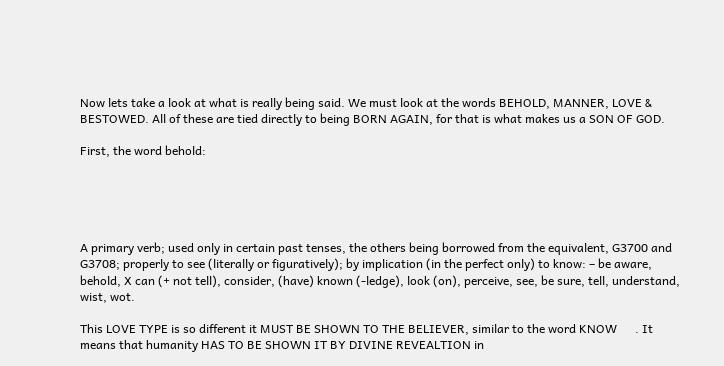Now lets take a look at what is really being said. We must look at the words BEHOLD, MANNER, LOVE & BESTOWED. All of these are tied directly to being BORN AGAIN, for that is what makes us a SON OF GOD.

First, the word behold:





A primary verb; used only in certain past tenses, the others being borrowed from the equivalent, G3700 and G3708; properly to see (literally or figuratively); by implication (in the perfect only) to know: – be aware, behold, X can (+ not tell), consider, (have) known (-ledge), look (on), perceive, see, be sure, tell, understand, wist, wot.

This LOVE TYPE is so different it MUST BE SHOWN TO THE BELIEVER, similar to the word KNOW      . It means that humanity HAS TO BE SHOWN IT BY DIVINE REVEALTION in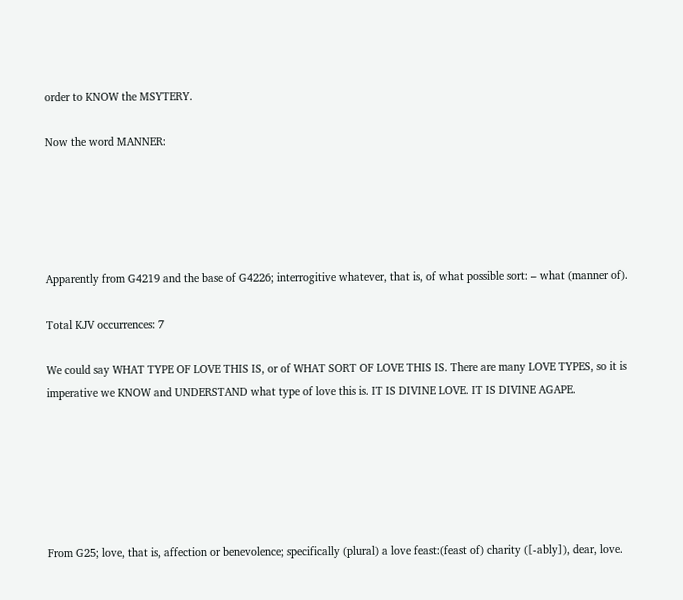order to KNOW the MSYTERY.

Now the word MANNER:





Apparently from G4219 and the base of G4226; interrogitive whatever, that is, of what possible sort: – what (manner of).

Total KJV occurrences: 7

We could say WHAT TYPE OF LOVE THIS IS, or of WHAT SORT OF LOVE THIS IS. There are many LOVE TYPES, so it is imperative we KNOW and UNDERSTAND what type of love this is. IT IS DIVINE LOVE. IT IS DIVINE AGAPE.






From G25; love, that is, affection or benevolence; specifically (plural) a love feast:(feast of) charity ([-ably]), dear, love.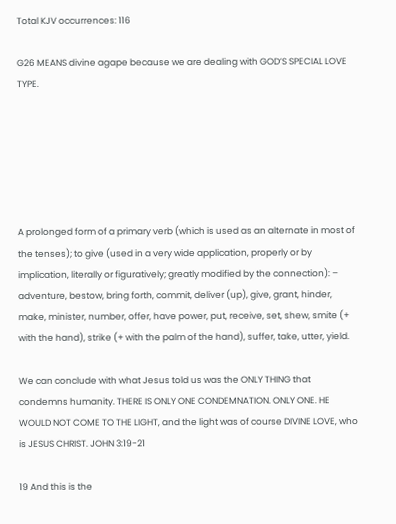Total KJV occurrences: 116

G26 MEANS divine agape because we are dealing with GOD’S SPECIAL LOVE TYPE.






A prolonged form of a primary verb (which is used as an alternate in most of the tenses); to give (used in a very wide application, properly or by implication, literally or figuratively; greatly modified by the connection): – adventure, bestow, bring forth, commit, deliver (up), give, grant, hinder, make, minister, number, offer, have power, put, receive, set, shew, smite (+ with the hand), strike (+ with the palm of the hand), suffer, take, utter, yield.

We can conclude with what Jesus told us was the ONLY THING that condemns humanity. THERE IS ONLY ONE CONDEMNATION. ONLY ONE. HE WOULD NOT COME TO THE LIGHT, and the light was of course DIVINE LOVE, who is JESUS CHRIST. JOHN 3:19-21

19 And this is the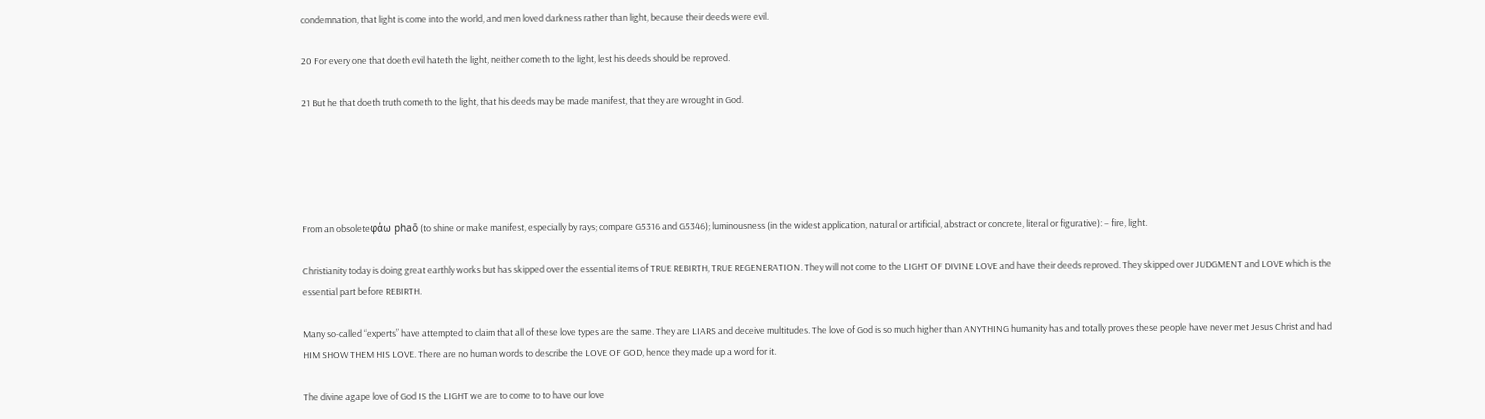condemnation, that light is come into the world, and men loved darkness rather than light, because their deeds were evil.

20 For every one that doeth evil hateth the light, neither cometh to the light, lest his deeds should be reproved.

21 But he that doeth truth cometh to the light, that his deeds may be made manifest, that they are wrought in God.





From an obsoleteφάω phaō (to shine or make manifest, especially by rays; compare G5316 and G5346); luminousness (in the widest application, natural or artificial, abstract or concrete, literal or figurative): – fire, light.

Christianity today is doing great earthly works but has skipped over the essential items of TRUE REBIRTH, TRUE REGENERATION. They will not come to the LIGHT OF DIVINE LOVE and have their deeds reproved. They skipped over JUDGMENT and LOVE which is the essential part before REBIRTH.

Many so-called “experts” have attempted to claim that all of these love types are the same. They are LIARS and deceive multitudes. The love of God is so much higher than ANYTHING humanity has and totally proves these people have never met Jesus Christ and had HIM SHOW THEM HIS LOVE. There are no human words to describe the LOVE OF GOD, hence they made up a word for it.

The divine agape love of God IS the LIGHT we are to come to to have our love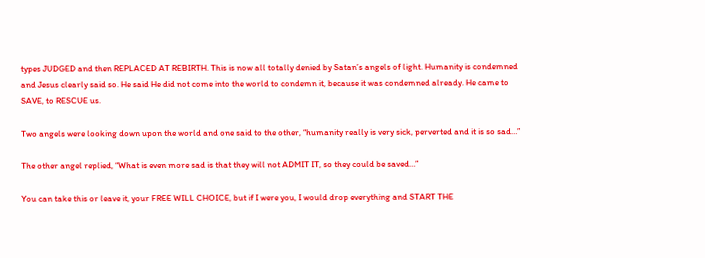types JUDGED and then REPLACED AT REBIRTH. This is now all totally denied by Satan’s angels of light. Humanity is condemned and Jesus clearly said so. He said He did not come into the world to condemn it, because it was condemned already. He came to SAVE, to RESCUE us.

Two angels were looking down upon the world and one said to the other, “humanity really is very sick, perverted and it is so sad…”

The other angel replied, “What is even more sad is that they will not ADMIT IT, so they could be saved…”

You can take this or leave it, your FREE WILL CHOICE, but if I were you, I would drop everything and START THE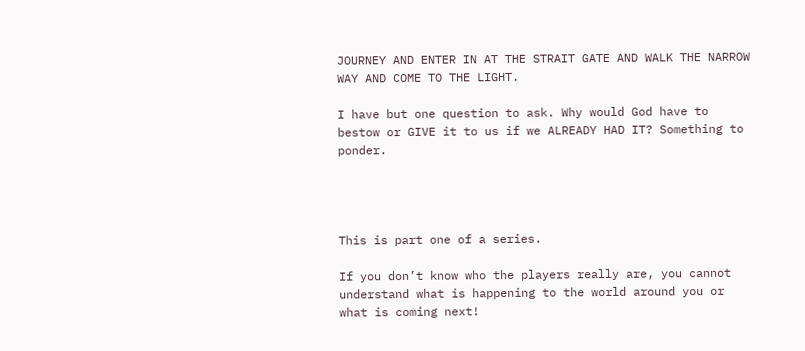JOURNEY AND ENTER IN AT THE STRAIT GATE AND WALK THE NARROW WAY AND COME TO THE LIGHT.

I have but one question to ask. Why would God have to bestow or GIVE it to us if we ALREADY HAD IT? Something to ponder.




This is part one of a series.

If you don’t know who the players really are, you cannot understand what is happening to the world around you or what is coming next!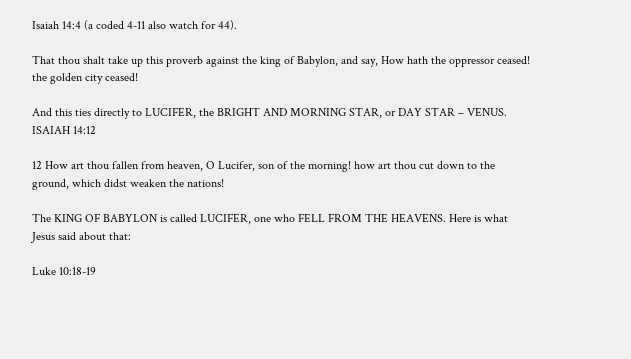Isaiah 14:4 (a coded 4-11 also watch for 44).

That thou shalt take up this proverb against the king of Babylon, and say, How hath the oppressor ceased! the golden city ceased!

And this ties directly to LUCIFER, the BRIGHT AND MORNING STAR, or DAY STAR – VENUS. ISAIAH 14:12

12 How art thou fallen from heaven, O Lucifer, son of the morning! how art thou cut down to the ground, which didst weaken the nations!

The KING OF BABYLON is called LUCIFER, one who FELL FROM THE HEAVENS. Here is what Jesus said about that:

Luke 10:18-19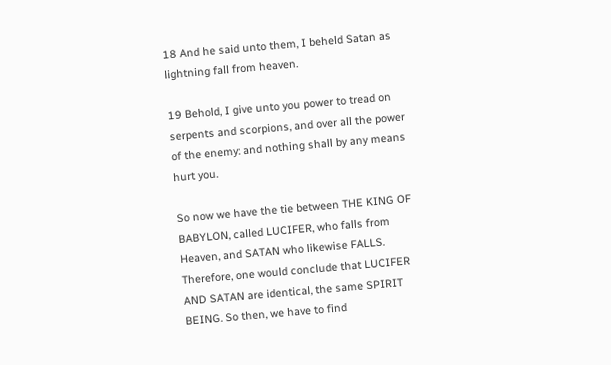18 And he said unto them, I beheld Satan as lightning fall from heaven.

19 Behold, I give unto you power to tread on serpents and scorpions, and over all the power of the enemy: and nothing shall by any means hurt you.

So now we have the tie between THE KING OF BABYLON, called LUCIFER, who falls from Heaven, and SATAN who likewise FALLS. Therefore, one would conclude that LUCIFER AND SATAN are identical, the same SPIRIT BEING. So then, we have to find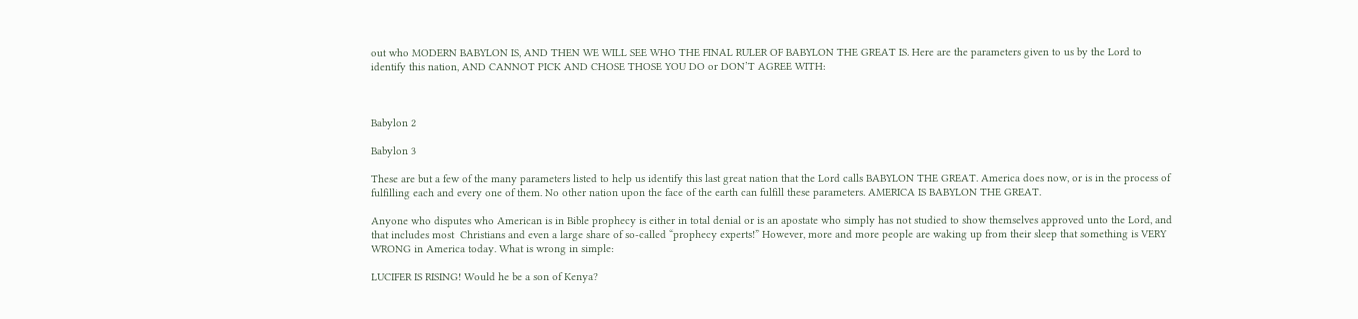out who MODERN BABYLON IS, AND THEN WE WILL SEE WHO THE FINAL RULER OF BABYLON THE GREAT IS. Here are the parameters given to us by the Lord to identify this nation, AND CANNOT PICK AND CHOSE THOSE YOU DO or DON’T AGREE WITH:



Babylon 2

Babylon 3

These are but a few of the many parameters listed to help us identify this last great nation that the Lord calls BABYLON THE GREAT. America does now, or is in the process of fulfilling each and every one of them. No other nation upon the face of the earth can fulfill these parameters. AMERICA IS BABYLON THE GREAT.

Anyone who disputes who American is in Bible prophecy is either in total denial or is an apostate who simply has not studied to show themselves approved unto the Lord, and that includes most  Christians and even a large share of so-called “prophecy experts!” However, more and more people are waking up from their sleep that something is VERY WRONG in America today. What is wrong in simple:

LUCIFER IS RISING! Would he be a son of Kenya?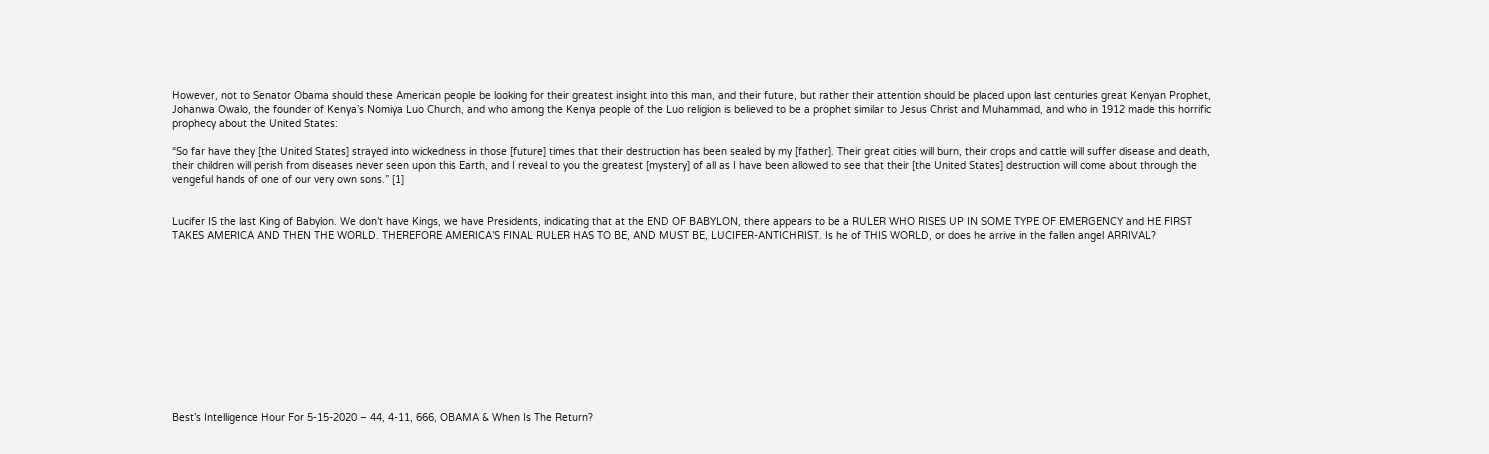However, not to Senator Obama should these American people be looking for their greatest insight into this man, and their future, but rather their attention should be placed upon last centuries great Kenyan Prophet, Johanwa Owalo, the founder of Kenya’s Nomiya Luo Church, and who among the Kenya people of the Luo religion is believed to be a prophet similar to Jesus Christ and Muhammad, and who in 1912 made this horrific prophecy about the United States:

“So far have they [the United States] strayed into wickedness in those [future] times that their destruction has been sealed by my [father]. Their great cities will burn, their crops and cattle will suffer disease and death, their children will perish from diseases never seen upon this Earth, and I reveal to you the greatest [mystery] of all as I have been allowed to see that their [the United States] destruction will come about through the vengeful hands of one of our very own sons.” [1]


Lucifer IS the last King of Babylon. We don’t have Kings, we have Presidents, indicating that at the END OF BABYLON, there appears to be a RULER WHO RISES UP IN SOME TYPE OF EMERGENCY and HE FIRST TAKES AMERICA AND THEN THE WORLD. THEREFORE AMERICA’S FINAL RULER HAS TO BE, AND MUST BE, LUCIFER-ANTICHRIST. Is he of THIS WORLD, or does he arrive in the fallen angel ARRIVAL?












Best’s Intelligence Hour For 5-15-2020 – 44, 4-11, 666, OBAMA & When Is The Return?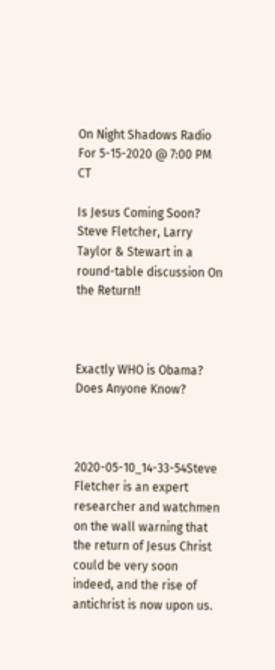On Night Shadows Radio For 5-15-2020 @ 7:00 PM CT

Is Jesus Coming Soon? Steve Fletcher, Larry Taylor & Stewart in a round-table discussion On the Return!!



Exactly WHO is Obama? Does Anyone Know?



2020-05-10_14-33-54Steve Fletcher is an expert researcher and watchmen on the wall warning that the return of Jesus Christ could be very soon indeed, and the rise of antichrist is now upon us.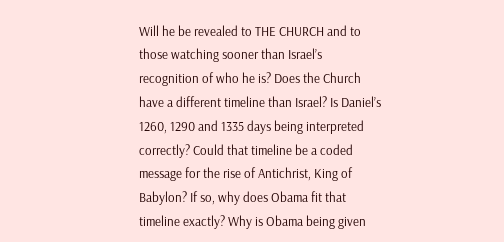Will he be revealed to THE CHURCH and to those watching sooner than Israel’s recognition of who he is? Does the Church have a different timeline than Israel? Is Daniel’s 1260, 1290 and 1335 days being interpreted correctly? Could that timeline be a coded message for the rise of Antichrist, King of Babylon? If so, why does Obama fit that timeline exactly? Why is Obama being given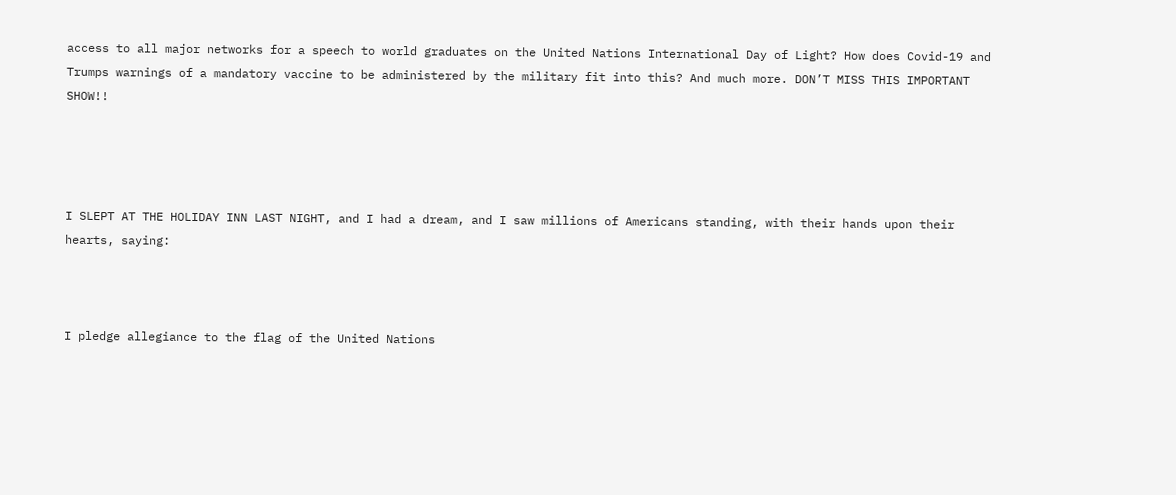access to all major networks for a speech to world graduates on the United Nations International Day of Light? How does Covid-19 and Trumps warnings of a mandatory vaccine to be administered by the military fit into this? And much more. DON’T MISS THIS IMPORTANT SHOW!!




I SLEPT AT THE HOLIDAY INN LAST NIGHT, and I had a dream, and I saw millions of Americans standing, with their hands upon their hearts, saying:



I pledge allegiance to the flag of the United Nations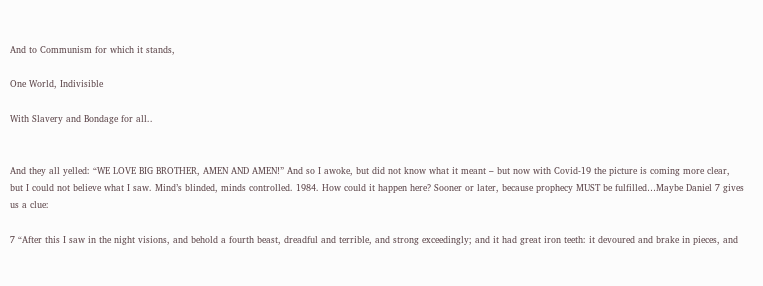And to Communism for which it stands,

One World, Indivisible

With Slavery and Bondage for all..


And they all yelled: “WE LOVE BIG BROTHER, AMEN AND AMEN!” And so I awoke, but did not know what it meant – but now with Covid-19 the picture is coming more clear, but I could not believe what I saw. Mind’s blinded, minds controlled. 1984. How could it happen here? Sooner or later, because prophecy MUST be fulfilled…Maybe Daniel 7 gives us a clue:

7 “After this I saw in the night visions, and behold a fourth beast, dreadful and terrible, and strong exceedingly; and it had great iron teeth: it devoured and brake in pieces, and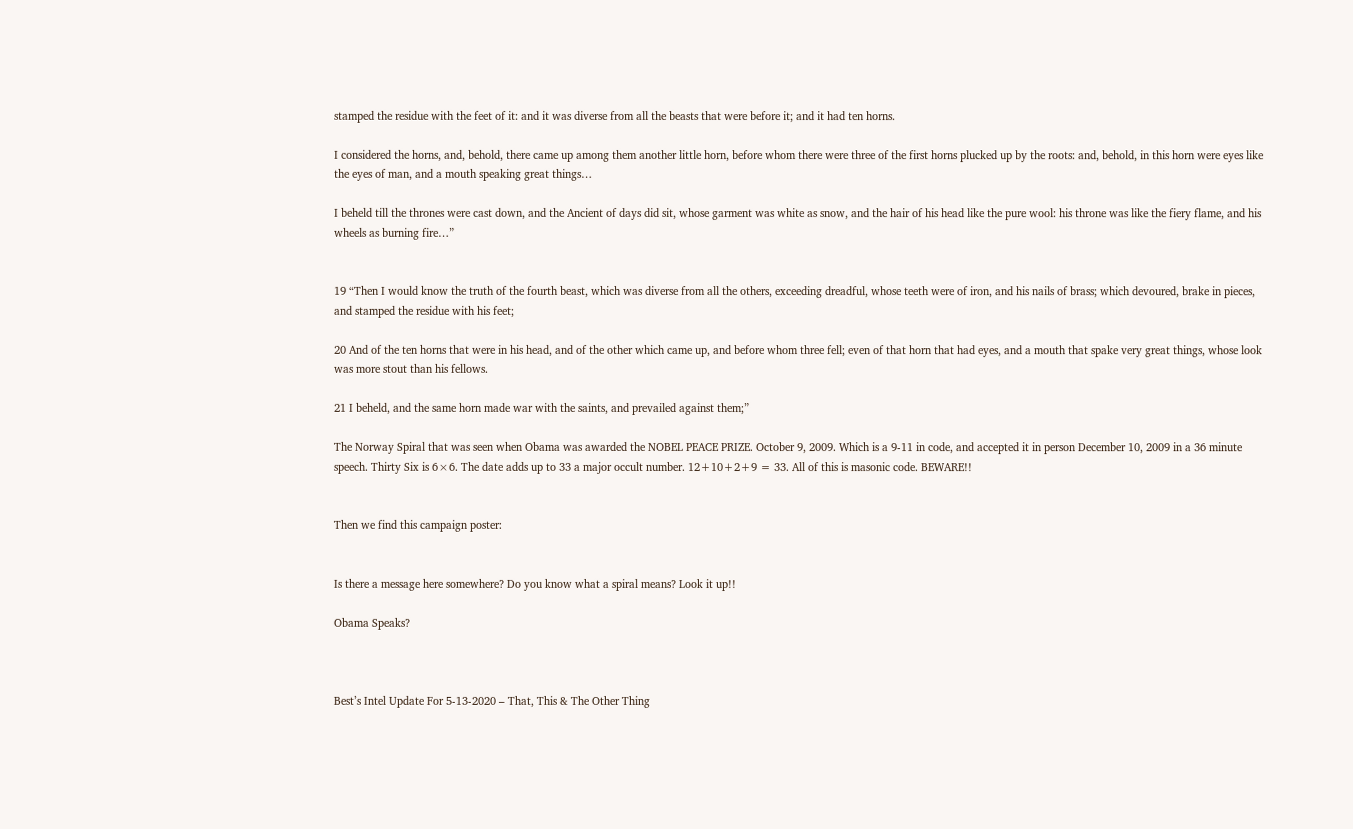stamped the residue with the feet of it: and it was diverse from all the beasts that were before it; and it had ten horns.

I considered the horns, and, behold, there came up among them another little horn, before whom there were three of the first horns plucked up by the roots: and, behold, in this horn were eyes like the eyes of man, and a mouth speaking great things…

I beheld till the thrones were cast down, and the Ancient of days did sit, whose garment was white as snow, and the hair of his head like the pure wool: his throne was like the fiery flame, and his wheels as burning fire…”


19 “Then I would know the truth of the fourth beast, which was diverse from all the others, exceeding dreadful, whose teeth were of iron, and his nails of brass; which devoured, brake in pieces, and stamped the residue with his feet;

20 And of the ten horns that were in his head, and of the other which came up, and before whom three fell; even of that horn that had eyes, and a mouth that spake very great things, whose look was more stout than his fellows.

21 I beheld, and the same horn made war with the saints, and prevailed against them;”

The Norway Spiral that was seen when Obama was awarded the NOBEL PEACE PRIZE. October 9, 2009. Which is a 9-11 in code, and accepted it in person December 10, 2009 in a 36 minute speech. Thirty Six is 6×6. The date adds up to 33 a major occult number. 12+10+2+9 = 33. All of this is masonic code. BEWARE!!


Then we find this campaign poster:


Is there a message here somewhere? Do you know what a spiral means? Look it up!!

Obama Speaks?



Best’s Intel Update For 5-13-2020 – That, This & The Other Thing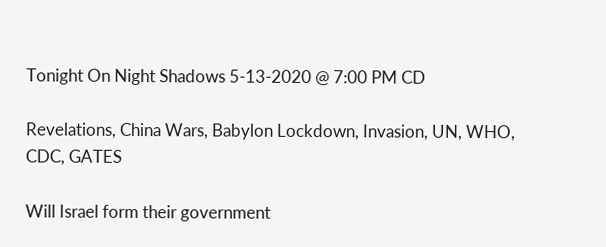Tonight On Night Shadows 5-13-2020 @ 7:00 PM CD

Revelations, China Wars, Babylon Lockdown, Invasion, UN, WHO, CDC, GATES

Will Israel form their government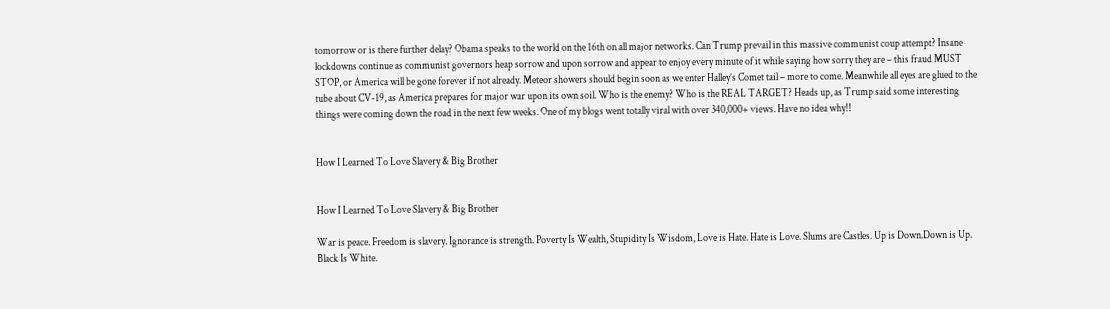tomorrow or is there further delay? Obama speaks to the world on the 16th on all major networks. Can Trump prevail in this massive communist coup attempt? Insane lockdowns continue as communist governors heap sorrow and upon sorrow and appear to enjoy every minute of it while saying how sorry they are – this fraud MUST STOP, or America will be gone forever if not already. Meteor showers should begin soon as we enter Halley’s Comet tail – more to come. Meanwhile all eyes are glued to the tube about CV-19, as America prepares for major war upon its own soil. Who is the enemy? Who is the REAL TARGET? Heads up, as Trump said some interesting things were coming down the road in the next few weeks. One of my blogs went totally viral with over 340,000+ views. Have no idea why!!


How I Learned To Love Slavery & Big Brother


How I Learned To Love Slavery & Big Brother

War is peace. Freedom is slavery. Ignorance is strength. Poverty Is Wealth, Stupidity Is Wisdom, Love is Hate. Hate is Love. Slums are Castles. Up is Down.Down is Up. Black Is White.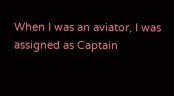When I was an aviator, I was assigned as Captain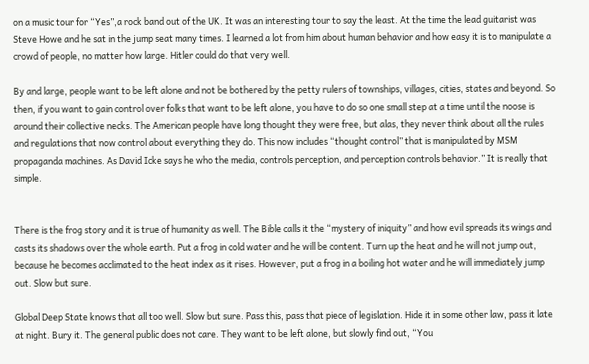on a music tour for “Yes”,a rock band out of the UK. It was an interesting tour to say the least. At the time the lead guitarist was Steve Howe and he sat in the jump seat many times. I learned a lot from him about human behavior and how easy it is to manipulate a crowd of people, no matter how large. Hitler could do that very well.

By and large, people want to be left alone and not be bothered by the petty rulers of townships, villages, cities, states and beyond. So then, if you want to gain control over folks that want to be left alone, you have to do so one small step at a time until the noose is around their collective necks. The American people have long thought they were free, but alas, they never think about all the rules and regulations that now control about everything they do. This now includes “thought control” that is manipulated by MSM propaganda machines. As David Icke says he who the media, controls perception, and perception controls behavior.” It is really that simple.


There is the frog story and it is true of humanity as well. The Bible calls it the “mystery of iniquity” and how evil spreads its wings and casts its shadows over the whole earth. Put a frog in cold water and he will be content. Turn up the heat and he will not jump out, because he becomes acclimated to the heat index as it rises. However, put a frog in a boiling hot water and he will immediately jump out. Slow but sure.

Global Deep State knows that all too well. Slow but sure. Pass this, pass that piece of legislation. Hide it in some other law, pass it late at night. Bury it. The general public does not care. They want to be left alone, but slowly find out, “You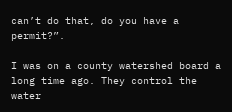can’t do that, do you have a permit?”.

I was on a county watershed board a long time ago. They control the water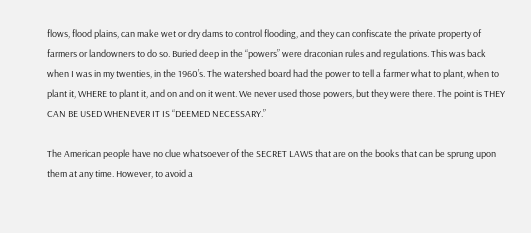flows, flood plains, can make wet or dry dams to control flooding, and they can confiscate the private property of farmers or landowners to do so. Buried deep in the “powers” were draconian rules and regulations. This was back when I was in my twenties, in the 1960’s. The watershed board had the power to tell a farmer what to plant, when to plant it, WHERE to plant it, and on and on it went. We never used those powers, but they were there. The point is THEY CAN BE USED WHENEVER IT IS “DEEMED NECESSARY.”

The American people have no clue whatsoever of the SECRET LAWS that are on the books that can be sprung upon them at any time. However, to avoid a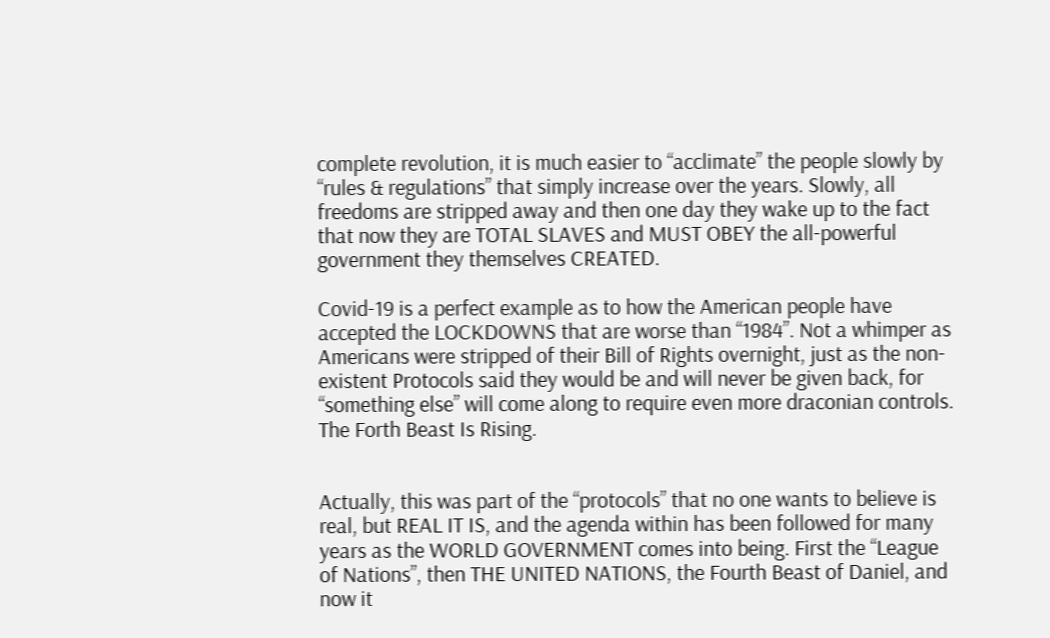complete revolution, it is much easier to “acclimate” the people slowly by “rules & regulations” that simply increase over the years. Slowly, all freedoms are stripped away and then one day they wake up to the fact that now they are TOTAL SLAVES and MUST OBEY the all-powerful government they themselves CREATED.

Covid-19 is a perfect example as to how the American people have accepted the LOCKDOWNS that are worse than “1984”. Not a whimper as Americans were stripped of their Bill of Rights overnight, just as the non-existent Protocols said they would be and will never be given back, for “something else” will come along to require even more draconian controls. The Forth Beast Is Rising.


Actually, this was part of the “protocols” that no one wants to believe is real, but REAL IT IS, and the agenda within has been followed for many years as the WORLD GOVERNMENT comes into being. First the “League of Nations”, then THE UNITED NATIONS, the Fourth Beast of Daniel, and now it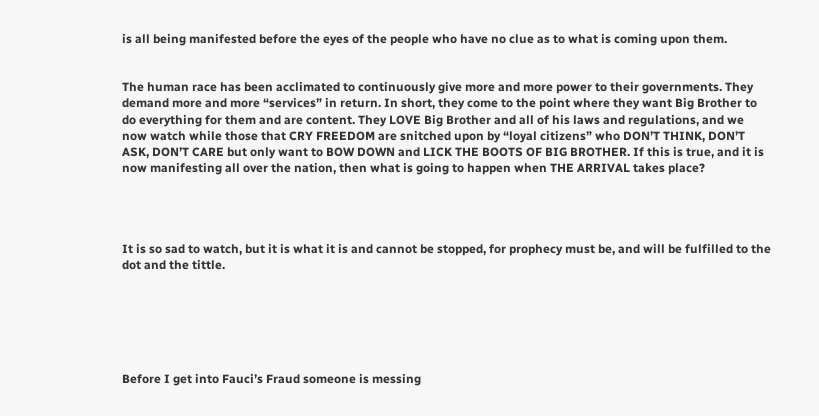is all being manifested before the eyes of the people who have no clue as to what is coming upon them.


The human race has been acclimated to continuously give more and more power to their governments. They demand more and more “services” in return. In short, they come to the point where they want Big Brother to do everything for them and are content. They LOVE Big Brother and all of his laws and regulations, and we now watch while those that CRY FREEDOM are snitched upon by “loyal citizens” who DON’T THINK, DON’T ASK, DON’T CARE but only want to BOW DOWN and LICK THE BOOTS OF BIG BROTHER. If this is true, and it is now manifesting all over the nation, then what is going to happen when THE ARRIVAL takes place?




It is so sad to watch, but it is what it is and cannot be stopped, for prophecy must be, and will be fulfilled to the dot and the tittle.






Before I get into Fauci’s Fraud someone is messing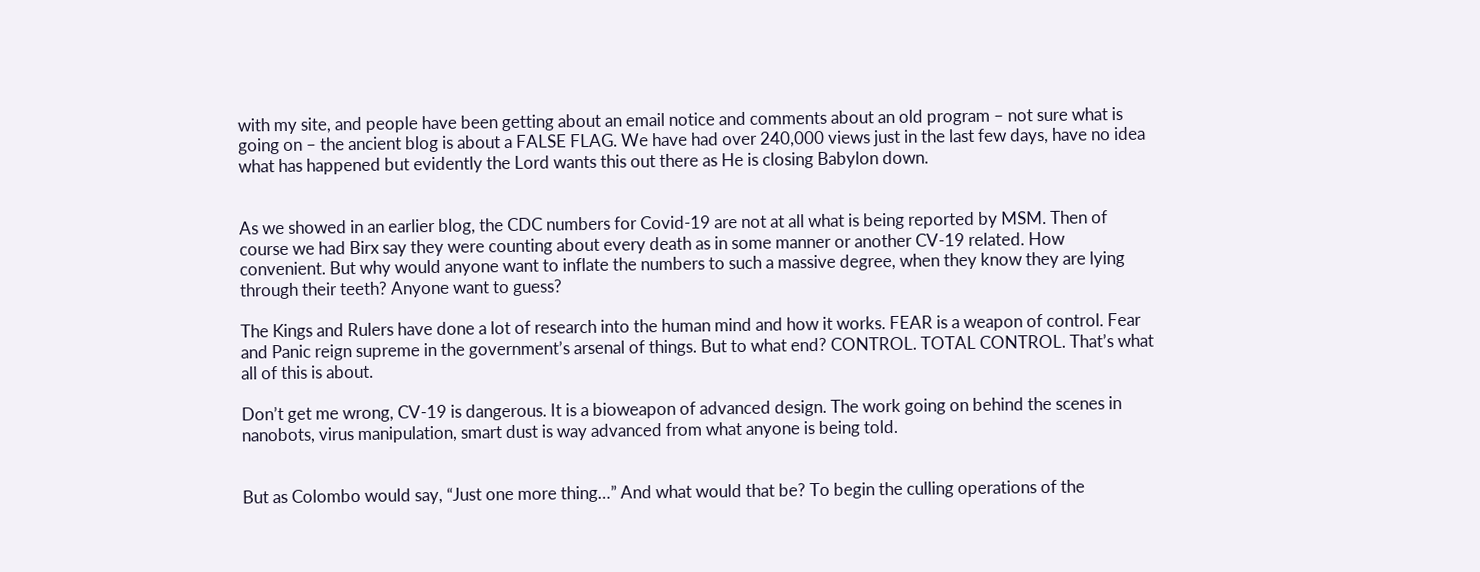with my site, and people have been getting about an email notice and comments about an old program – not sure what is going on – the ancient blog is about a FALSE FLAG. We have had over 240,000 views just in the last few days, have no idea what has happened but evidently the Lord wants this out there as He is closing Babylon down.


As we showed in an earlier blog, the CDC numbers for Covid-19 are not at all what is being reported by MSM. Then of course we had Birx say they were counting about every death as in some manner or another CV-19 related. How convenient. But why would anyone want to inflate the numbers to such a massive degree, when they know they are lying through their teeth? Anyone want to guess?

The Kings and Rulers have done a lot of research into the human mind and how it works. FEAR is a weapon of control. Fear and Panic reign supreme in the government’s arsenal of things. But to what end? CONTROL. TOTAL CONTROL. That’s what all of this is about.

Don’t get me wrong, CV-19 is dangerous. It is a bioweapon of advanced design. The work going on behind the scenes in nanobots, virus manipulation, smart dust is way advanced from what anyone is being told.


But as Colombo would say, “Just one more thing…” And what would that be? To begin the culling operations of the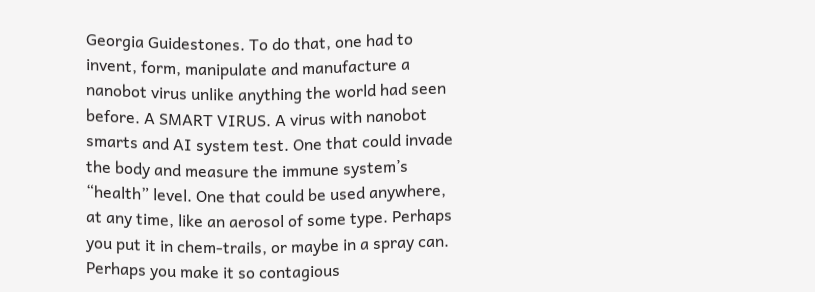Georgia Guidestones. To do that, one had to invent, form, manipulate and manufacture a nanobot virus unlike anything the world had seen before. A SMART VIRUS. A virus with nanobot smarts and AI system test. One that could invade the body and measure the immune system’s “health” level. One that could be used anywhere, at any time, like an aerosol of some type. Perhaps you put it in chem-trails, or maybe in a spray can. Perhaps you make it so contagious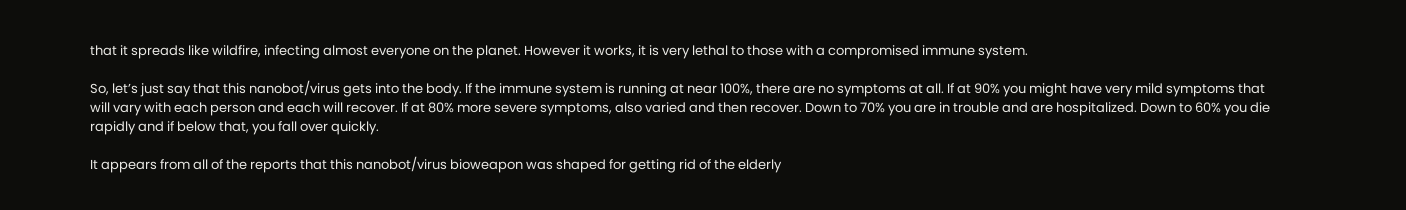that it spreads like wildfire, infecting almost everyone on the planet. However it works, it is very lethal to those with a compromised immune system.

So, let’s just say that this nanobot/virus gets into the body. If the immune system is running at near 100%, there are no symptoms at all. If at 90% you might have very mild symptoms that will vary with each person and each will recover. If at 80% more severe symptoms, also varied and then recover. Down to 70% you are in trouble and are hospitalized. Down to 60% you die rapidly and if below that, you fall over quickly.

It appears from all of the reports that this nanobot/virus bioweapon was shaped for getting rid of the elderly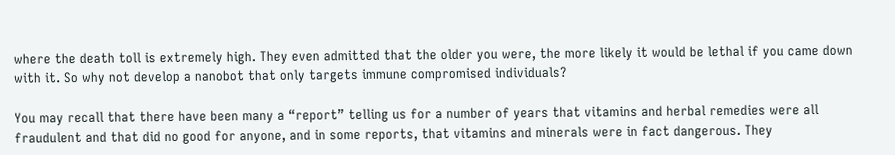where the death toll is extremely high. They even admitted that the older you were, the more likely it would be lethal if you came down with it. So why not develop a nanobot that only targets immune compromised individuals?

You may recall that there have been many a “report” telling us for a number of years that vitamins and herbal remedies were all fraudulent and that did no good for anyone, and in some reports, that vitamins and minerals were in fact dangerous. They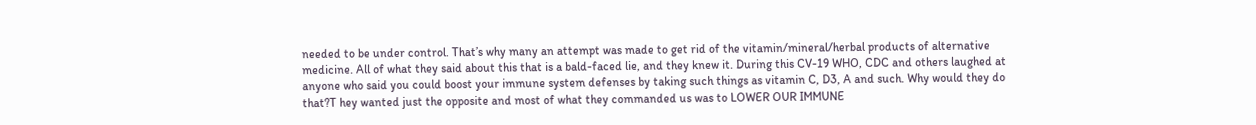needed to be under control. That’s why many an attempt was made to get rid of the vitamin/mineral/herbal products of alternative medicine. All of what they said about this that is a bald-faced lie, and they knew it. During this CV-19 WHO, CDC and others laughed at anyone who said you could boost your immune system defenses by taking such things as vitamin C, D3, A and such. Why would they do that?T hey wanted just the opposite and most of what they commanded us was to LOWER OUR IMMUNE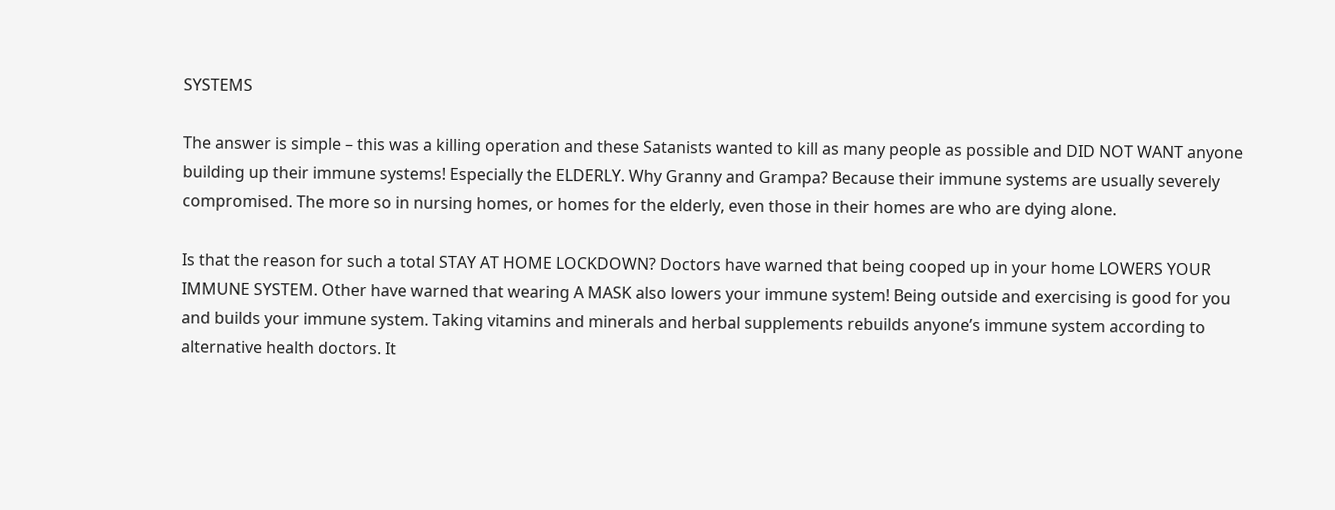SYSTEMS

The answer is simple – this was a killing operation and these Satanists wanted to kill as many people as possible and DID NOT WANT anyone building up their immune systems! Especially the ELDERLY. Why Granny and Grampa? Because their immune systems are usually severely compromised. The more so in nursing homes, or homes for the elderly, even those in their homes are who are dying alone.

Is that the reason for such a total STAY AT HOME LOCKDOWN? Doctors have warned that being cooped up in your home LOWERS YOUR IMMUNE SYSTEM. Other have warned that wearing A MASK also lowers your immune system! Being outside and exercising is good for you and builds your immune system. Taking vitamins and minerals and herbal supplements rebuilds anyone’s immune system according to alternative health doctors. It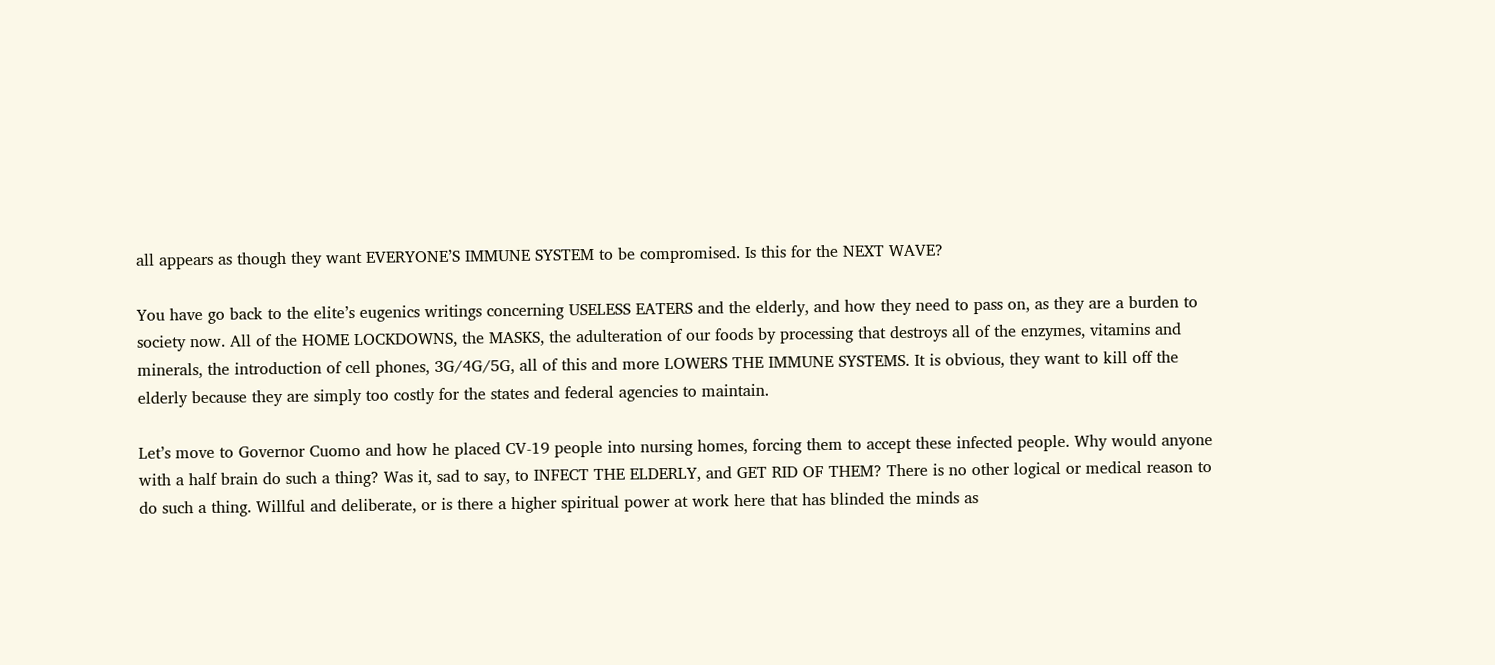all appears as though they want EVERYONE’S IMMUNE SYSTEM to be compromised. Is this for the NEXT WAVE?

You have go back to the elite’s eugenics writings concerning USELESS EATERS and the elderly, and how they need to pass on, as they are a burden to society now. All of the HOME LOCKDOWNS, the MASKS, the adulteration of our foods by processing that destroys all of the enzymes, vitamins and minerals, the introduction of cell phones, 3G/4G/5G, all of this and more LOWERS THE IMMUNE SYSTEMS. It is obvious, they want to kill off the elderly because they are simply too costly for the states and federal agencies to maintain.

Let’s move to Governor Cuomo and how he placed CV-19 people into nursing homes, forcing them to accept these infected people. Why would anyone with a half brain do such a thing? Was it, sad to say, to INFECT THE ELDERLY, and GET RID OF THEM? There is no other logical or medical reason to do such a thing. Willful and deliberate, or is there a higher spiritual power at work here that has blinded the minds as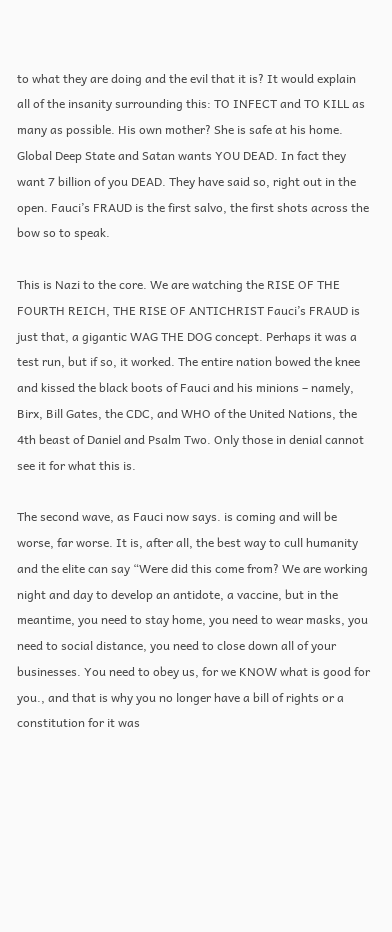to what they are doing and the evil that it is? It would explain all of the insanity surrounding this: TO INFECT and TO KILL as many as possible. His own mother? She is safe at his home. Global Deep State and Satan wants YOU DEAD. In fact they want 7 billion of you DEAD. They have said so, right out in the open. Fauci’s FRAUD is the first salvo, the first shots across the bow so to speak.

This is Nazi to the core. We are watching the RISE OF THE FOURTH REICH, THE RISE OF ANTICHRIST Fauci’s FRAUD is just that, a gigantic WAG THE DOG concept. Perhaps it was a test run, but if so, it worked. The entire nation bowed the knee and kissed the black boots of Fauci and his minions – namely, Birx, Bill Gates, the CDC, and WHO of the United Nations, the 4th beast of Daniel and Psalm Two. Only those in denial cannot see it for what this is.

The second wave, as Fauci now says. is coming and will be worse, far worse. It is, after all, the best way to cull humanity and the elite can say “Were did this come from? We are working night and day to develop an antidote, a vaccine, but in the meantime, you need to stay home, you need to wear masks, you need to social distance, you need to close down all of your businesses. You need to obey us, for we KNOW what is good for you., and that is why you no longer have a bill of rights or a constitution for it was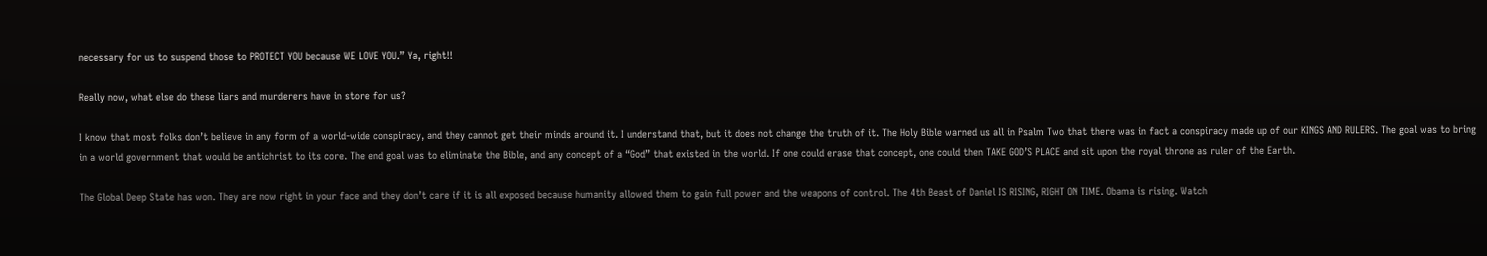necessary for us to suspend those to PROTECT YOU because WE LOVE YOU.” Ya, right!!

Really now, what else do these liars and murderers have in store for us?

I know that most folks don’t believe in any form of a world-wide conspiracy, and they cannot get their minds around it. I understand that, but it does not change the truth of it. The Holy Bible warned us all in Psalm Two that there was in fact a conspiracy made up of our KINGS AND RULERS. The goal was to bring in a world government that would be antichrist to its core. The end goal was to eliminate the Bible, and any concept of a “God” that existed in the world. If one could erase that concept, one could then TAKE GOD’S PLACE and sit upon the royal throne as ruler of the Earth.

The Global Deep State has won. They are now right in your face and they don’t care if it is all exposed because humanity allowed them to gain full power and the weapons of control. The 4th Beast of Daniel IS RISING, RIGHT ON TIME. Obama is rising. Watch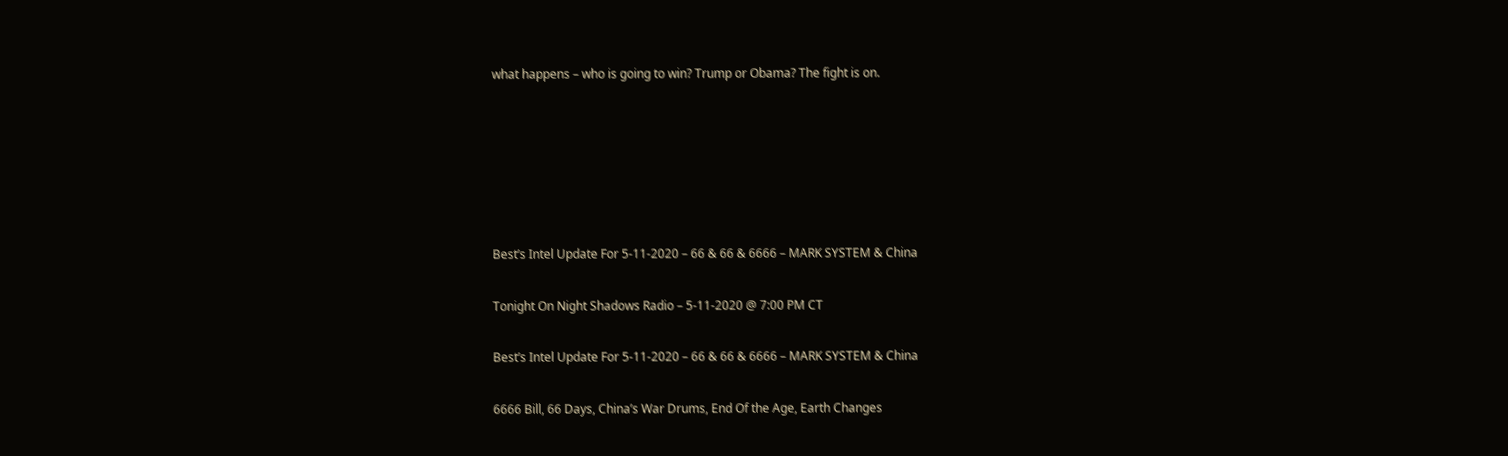what happens – who is going to win? Trump or Obama? The fight is on.






Best’s Intel Update For 5-11-2020 – 66 & 66 & 6666 – MARK SYSTEM & China

Tonight On Night Shadows Radio – 5-11-2020 @ 7:00 PM CT

Best’s Intel Update For 5-11-2020 – 66 & 66 & 6666 – MARK SYSTEM & China

6666 Bill, 66 Days, China’s War Drums, End Of the Age, Earth Changes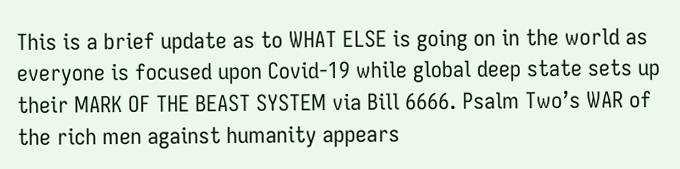This is a brief update as to WHAT ELSE is going on in the world as everyone is focused upon Covid-19 while global deep state sets up their MARK OF THE BEAST SYSTEM via Bill 6666. Psalm Two’s WAR of the rich men against humanity appears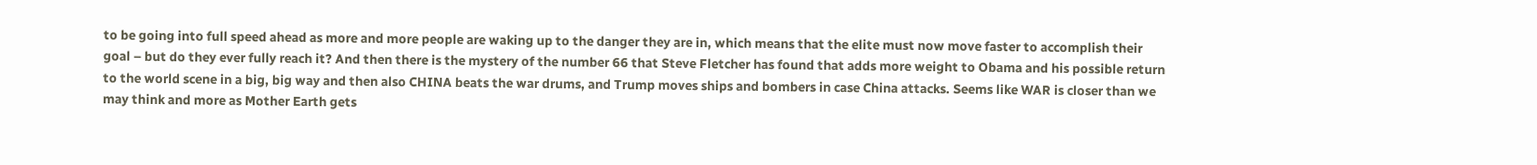to be going into full speed ahead as more and more people are waking up to the danger they are in, which means that the elite must now move faster to accomplish their goal – but do they ever fully reach it? And then there is the mystery of the number 66 that Steve Fletcher has found that adds more weight to Obama and his possible return to the world scene in a big, big way and then also CHINA beats the war drums, and Trump moves ships and bombers in case China attacks. Seems like WAR is closer than we may think and more as Mother Earth gets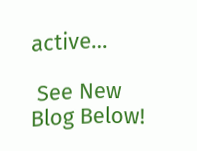active…

 See New Blog Below!